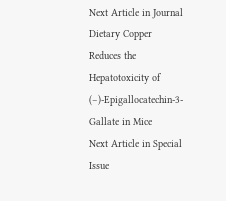Next Article in Journal
Dietary Copper Reduces the Hepatotoxicity of (−)-Epigallocatechin-3-Gallate in Mice
Next Article in Special Issue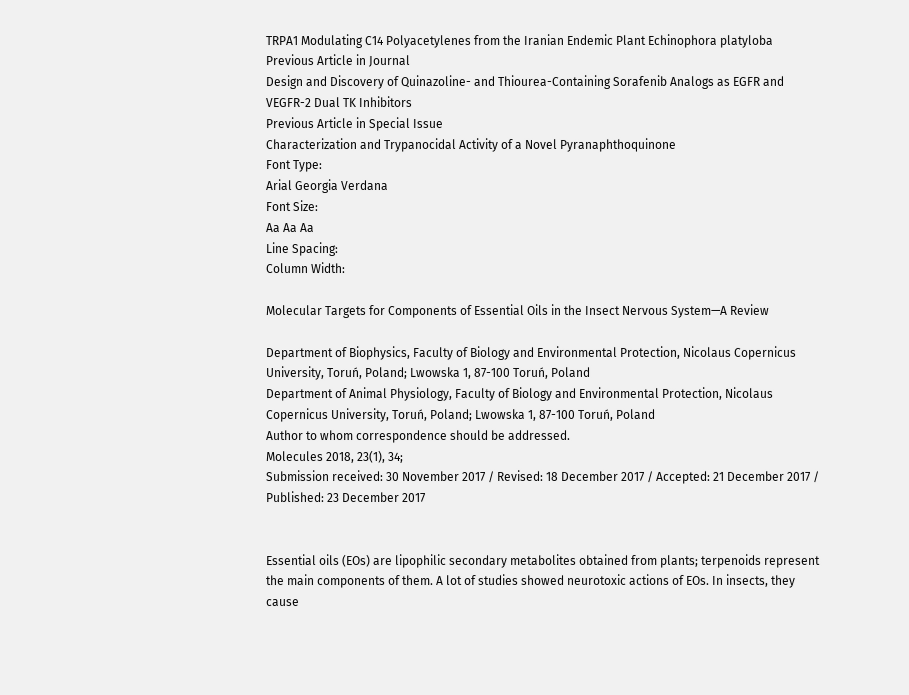TRPA1 Modulating C14 Polyacetylenes from the Iranian Endemic Plant Echinophora platyloba
Previous Article in Journal
Design and Discovery of Quinazoline- and Thiourea-Containing Sorafenib Analogs as EGFR and VEGFR-2 Dual TK Inhibitors
Previous Article in Special Issue
Characterization and Trypanocidal Activity of a Novel Pyranaphthoquinone
Font Type:
Arial Georgia Verdana
Font Size:
Aa Aa Aa
Line Spacing:
Column Width:

Molecular Targets for Components of Essential Oils in the Insect Nervous System—A Review

Department of Biophysics, Faculty of Biology and Environmental Protection, Nicolaus Copernicus University, Toruń, Poland; Lwowska 1, 87-100 Toruń, Poland
Department of Animal Physiology, Faculty of Biology and Environmental Protection, Nicolaus Copernicus University, Toruń, Poland; Lwowska 1, 87-100 Toruń, Poland
Author to whom correspondence should be addressed.
Molecules 2018, 23(1), 34;
Submission received: 30 November 2017 / Revised: 18 December 2017 / Accepted: 21 December 2017 / Published: 23 December 2017


Essential oils (EOs) are lipophilic secondary metabolites obtained from plants; terpenoids represent the main components of them. A lot of studies showed neurotoxic actions of EOs. In insects, they cause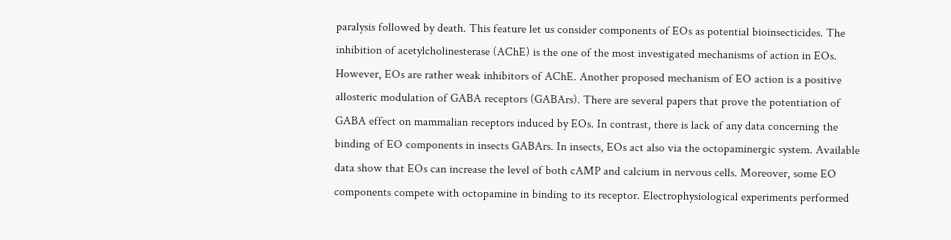paralysis followed by death. This feature let us consider components of EOs as potential bioinsecticides. The inhibition of acetylcholinesterase (AChE) is the one of the most investigated mechanisms of action in EOs. However, EOs are rather weak inhibitors of AChE. Another proposed mechanism of EO action is a positive allosteric modulation of GABA receptors (GABArs). There are several papers that prove the potentiation of GABA effect on mammalian receptors induced by EOs. In contrast, there is lack of any data concerning the binding of EO components in insects GABArs. In insects, EOs act also via the octopaminergic system. Available data show that EOs can increase the level of both cAMP and calcium in nervous cells. Moreover, some EO components compete with octopamine in binding to its receptor. Electrophysiological experiments performed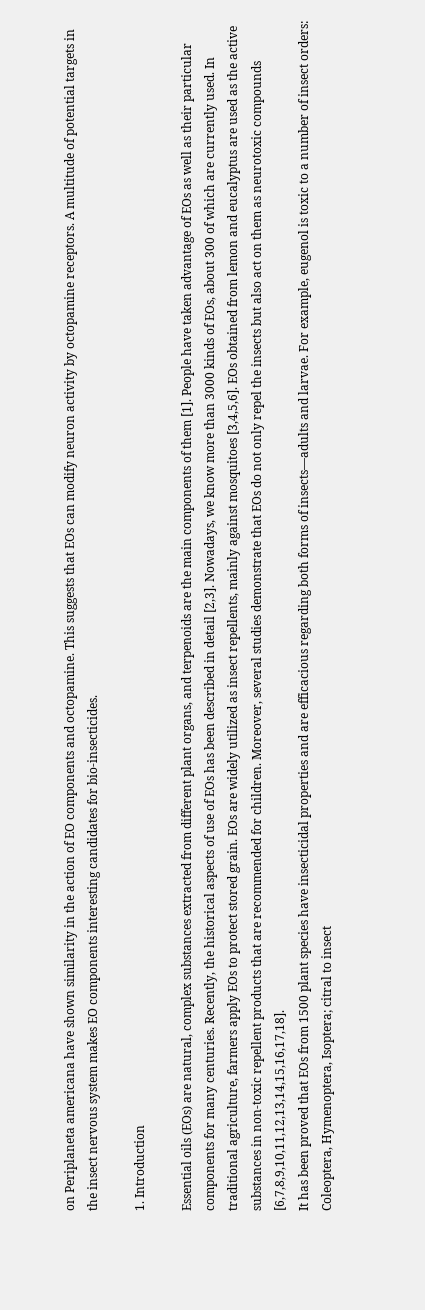on Periplaneta americana have shown similarity in the action of EO components and octopamine. This suggests that EOs can modify neuron activity by octopamine receptors. A multitude of potential targets in the insect nervous system makes EO components interesting candidates for bio-insecticides.

1. Introduction

Essential oils (EOs) are natural, complex substances extracted from different plant organs, and terpenoids are the main components of them [1]. People have taken advantage of EOs as well as their particular components for many centuries. Recently, the historical aspects of use of EOs has been described in detail [2,3]. Nowadays, we know more than 3000 kinds of EOs, about 300 of which are currently used. In traditional agriculture, farmers apply EOs to protect stored grain. EOs are widely utilized as insect repellents, mainly against mosquitoes [3,4,5,6]. EOs obtained from lemon and eucalyptus are used as the active substances in non-toxic repellent products that are recommended for children. Moreover, several studies demonstrate that EOs do not only repel the insects but also act on them as neurotoxic compounds [6,7,8,9,10,11,12,13,14,15,16,17,18].
It has been proved that EOs from 1500 plant species have insecticidal properties and are efficacious regarding both forms of insects—adults and larvae. For example, eugenol is toxic to a number of insect orders: Coleoptera, Hymenoptera, Isoptera; citral to insect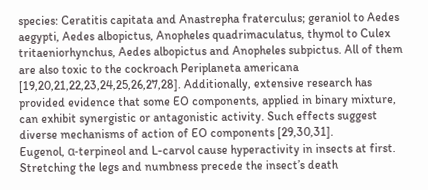species: Ceratitis capitata and Anastrepha fraterculus; geraniol to Aedes aegypti, Aedes albopictus, Anopheles quadrimaculatus, thymol to Culex tritaeniorhynchus, Aedes albopictus and Anopheles subpictus. All of them are also toxic to the cockroach Periplaneta americana [19,20,21,22,23,24,25,26,27,28]. Additionally, extensive research has provided evidence that some EO components, applied in binary mixture, can exhibit synergistic or antagonistic activity. Such effects suggest diverse mechanisms of action of EO components [29,30,31].
Eugenol, α-terpineol and L-carvol cause hyperactivity in insects at first. Stretching the legs and numbness precede the insect’s death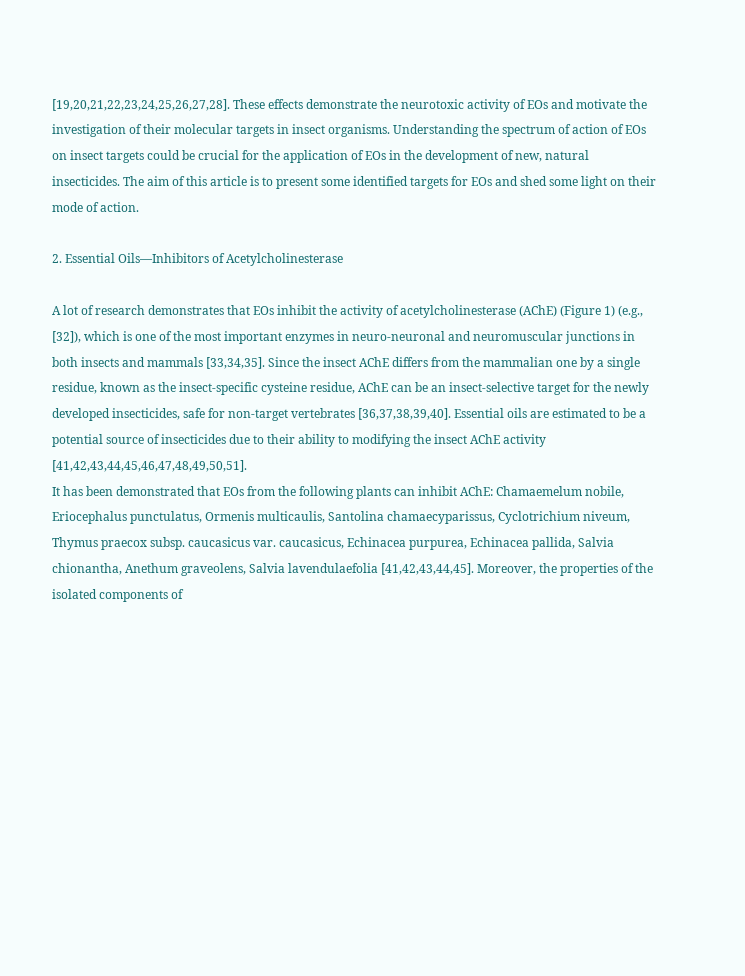[19,20,21,22,23,24,25,26,27,28]. These effects demonstrate the neurotoxic activity of EOs and motivate the investigation of their molecular targets in insect organisms. Understanding the spectrum of action of EOs on insect targets could be crucial for the application of EOs in the development of new, natural insecticides. The aim of this article is to present some identified targets for EOs and shed some light on their mode of action.

2. Essential Oils—Inhibitors of Acetylcholinesterase

A lot of research demonstrates that EOs inhibit the activity of acetylcholinesterase (AChE) (Figure 1) (e.g., [32]), which is one of the most important enzymes in neuro-neuronal and neuromuscular junctions in both insects and mammals [33,34,35]. Since the insect AChE differs from the mammalian one by a single residue, known as the insect-specific cysteine residue, AChE can be an insect-selective target for the newly developed insecticides, safe for non-target vertebrates [36,37,38,39,40]. Essential oils are estimated to be a potential source of insecticides due to their ability to modifying the insect AChE activity [41,42,43,44,45,46,47,48,49,50,51].
It has been demonstrated that EOs from the following plants can inhibit AChE: Chamaemelum nobile, Eriocephalus punctulatus, Ormenis multicaulis, Santolina chamaecyparissus, Cyclotrichium niveum, Thymus praecox subsp. caucasicus var. caucasicus, Echinacea purpurea, Echinacea pallida, Salvia chionantha, Anethum graveolens, Salvia lavendulaefolia [41,42,43,44,45]. Moreover, the properties of the isolated components of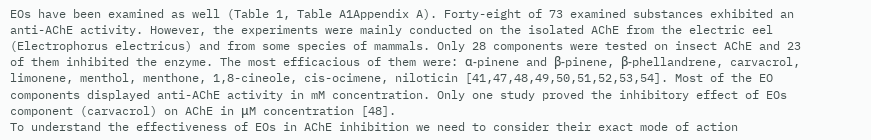EOs have been examined as well (Table 1, Table A1Appendix A). Forty-eight of 73 examined substances exhibited an anti-AChE activity. However, the experiments were mainly conducted on the isolated AChE from the electric eel (Electrophorus electricus) and from some species of mammals. Only 28 components were tested on insect AChE and 23 of them inhibited the enzyme. The most efficacious of them were: α-pinene and β-pinene, β-phellandrene, carvacrol, limonene, menthol, menthone, 1,8-cineole, cis-ocimene, niloticin [41,47,48,49,50,51,52,53,54]. Most of the EO components displayed anti-AChE activity in mM concentration. Only one study proved the inhibitory effect of EOs component (carvacrol) on AChE in μM concentration [48].
To understand the effectiveness of EOs in AChE inhibition we need to consider their exact mode of action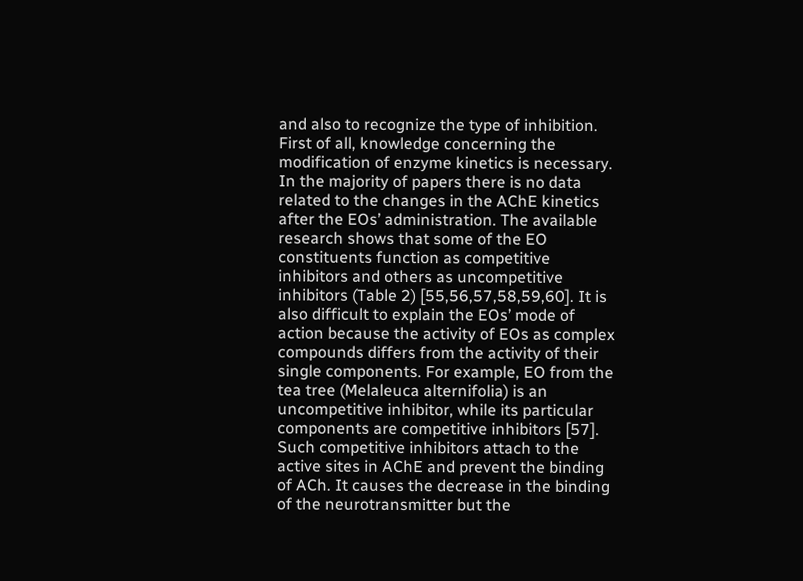and also to recognize the type of inhibition. First of all, knowledge concerning the modification of enzyme kinetics is necessary. In the majority of papers there is no data related to the changes in the AChE kinetics after the EOs’ administration. The available research shows that some of the EO constituents function as competitive inhibitors and others as uncompetitive inhibitors (Table 2) [55,56,57,58,59,60]. It is also difficult to explain the EOs’ mode of action because the activity of EOs as complex compounds differs from the activity of their single components. For example, EO from the tea tree (Melaleuca alternifolia) is an uncompetitive inhibitor, while its particular components are competitive inhibitors [57]. Such competitive inhibitors attach to the active sites in AChE and prevent the binding of ACh. It causes the decrease in the binding of the neurotransmitter but the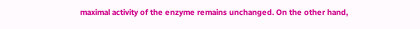maximal activity of the enzyme remains unchanged. On the other hand,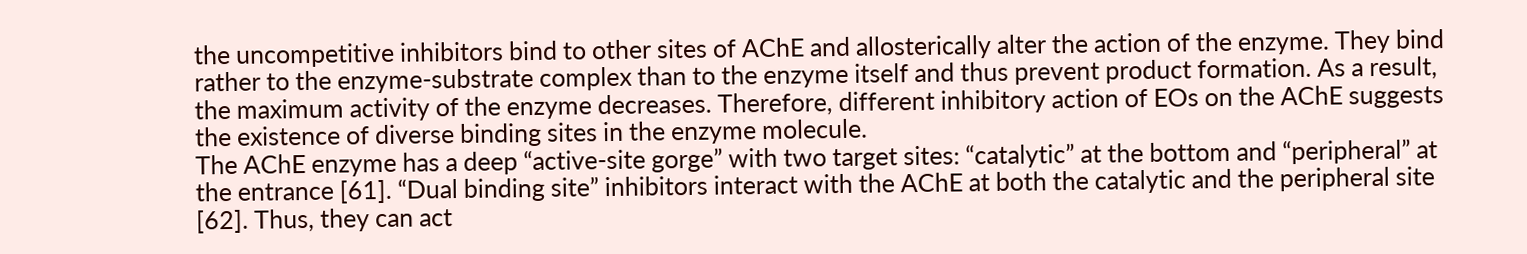the uncompetitive inhibitors bind to other sites of AChE and allosterically alter the action of the enzyme. They bind rather to the enzyme-substrate complex than to the enzyme itself and thus prevent product formation. As a result, the maximum activity of the enzyme decreases. Therefore, different inhibitory action of EOs on the AChE suggests the existence of diverse binding sites in the enzyme molecule.
The AChE enzyme has a deep “active-site gorge” with two target sites: “catalytic” at the bottom and “peripheral” at the entrance [61]. “Dual binding site” inhibitors interact with the AChE at both the catalytic and the peripheral site [62]. Thus, they can act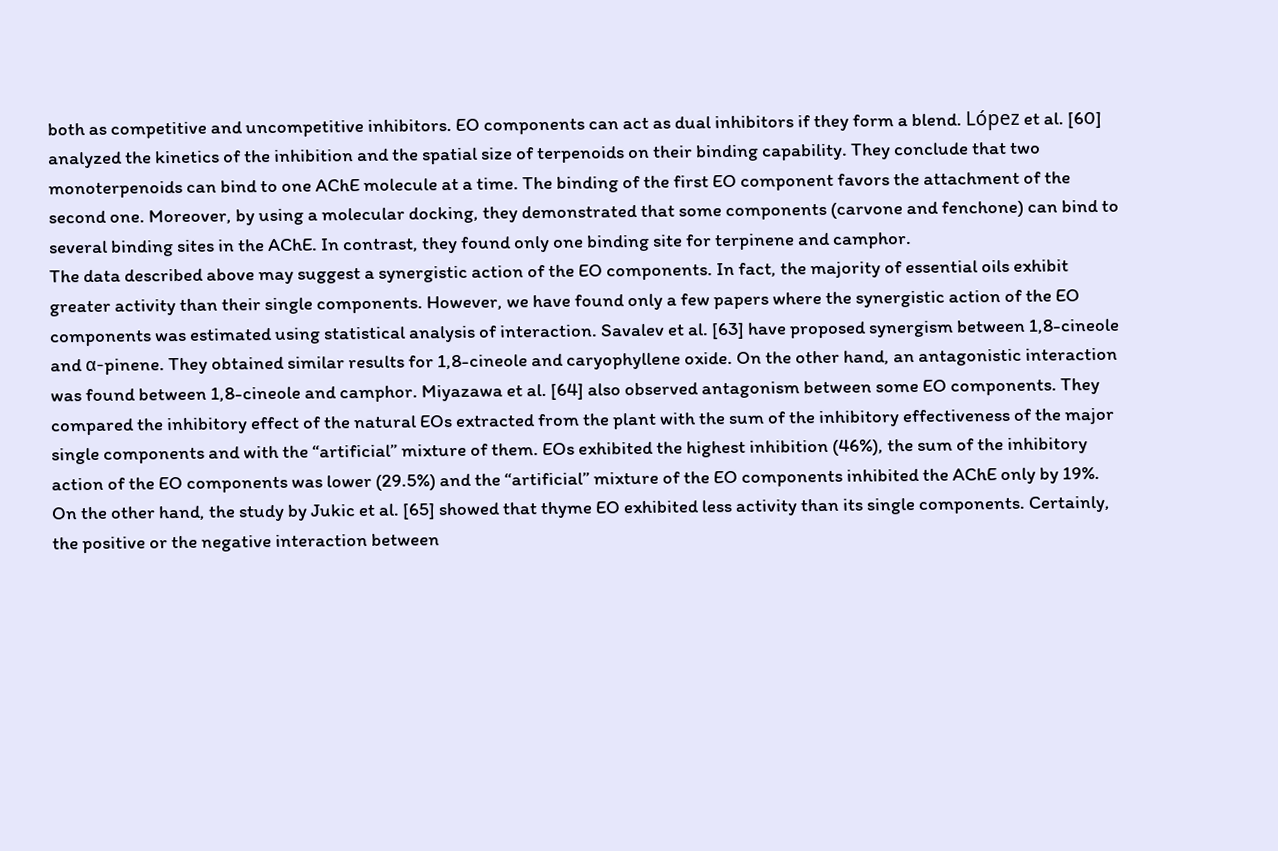both as competitive and uncompetitive inhibitors. EO components can act as dual inhibitors if they form a blend. López et al. [60] analyzed the kinetics of the inhibition and the spatial size of terpenoids on their binding capability. They conclude that two monoterpenoids can bind to one AChE molecule at a time. The binding of the first EO component favors the attachment of the second one. Moreover, by using a molecular docking, they demonstrated that some components (carvone and fenchone) can bind to several binding sites in the AChE. In contrast, they found only one binding site for terpinene and camphor.
The data described above may suggest a synergistic action of the EO components. In fact, the majority of essential oils exhibit greater activity than their single components. However, we have found only a few papers where the synergistic action of the EO components was estimated using statistical analysis of interaction. Savalev et al. [63] have proposed synergism between 1,8-cineole and α-pinene. They obtained similar results for 1,8-cineole and caryophyllene oxide. On the other hand, an antagonistic interaction was found between 1,8-cineole and camphor. Miyazawa et al. [64] also observed antagonism between some EO components. They compared the inhibitory effect of the natural EOs extracted from the plant with the sum of the inhibitory effectiveness of the major single components and with the “artificial” mixture of them. EOs exhibited the highest inhibition (46%), the sum of the inhibitory action of the EO components was lower (29.5%) and the “artificial” mixture of the EO components inhibited the AChE only by 19%. On the other hand, the study by Jukic et al. [65] showed that thyme EO exhibited less activity than its single components. Certainly, the positive or the negative interaction between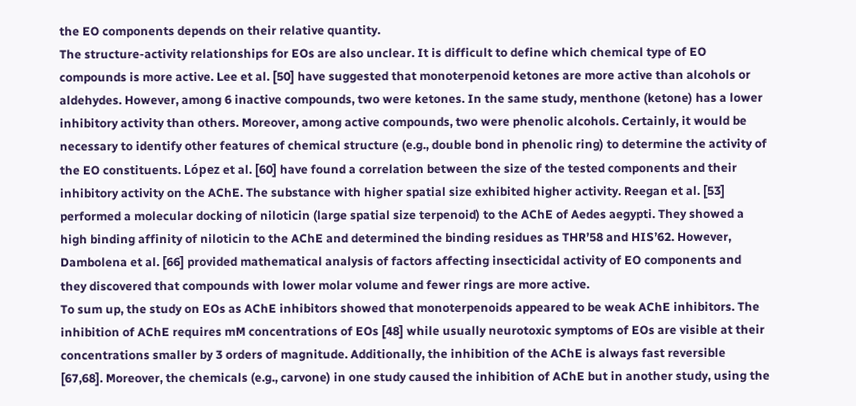the EO components depends on their relative quantity.
The structure-activity relationships for EOs are also unclear. It is difficult to define which chemical type of EO compounds is more active. Lee et al. [50] have suggested that monoterpenoid ketones are more active than alcohols or aldehydes. However, among 6 inactive compounds, two were ketones. In the same study, menthone (ketone) has a lower inhibitory activity than others. Moreover, among active compounds, two were phenolic alcohols. Certainly, it would be necessary to identify other features of chemical structure (e.g., double bond in phenolic ring) to determine the activity of the EO constituents. López et al. [60] have found a correlation between the size of the tested components and their inhibitory activity on the AChE. The substance with higher spatial size exhibited higher activity. Reegan et al. [53] performed a molecular docking of niloticin (large spatial size terpenoid) to the AChE of Aedes aegypti. They showed a high binding affinity of niloticin to the AChE and determined the binding residues as THR’58 and HIS’62. However, Dambolena et al. [66] provided mathematical analysis of factors affecting insecticidal activity of EO components and they discovered that compounds with lower molar volume and fewer rings are more active.
To sum up, the study on EOs as AChE inhibitors showed that monoterpenoids appeared to be weak AChE inhibitors. The inhibition of AChE requires mM concentrations of EOs [48] while usually neurotoxic symptoms of EOs are visible at their concentrations smaller by 3 orders of magnitude. Additionally, the inhibition of the AChE is always fast reversible [67,68]. Moreover, the chemicals (e.g., carvone) in one study caused the inhibition of AChE but in another study, using the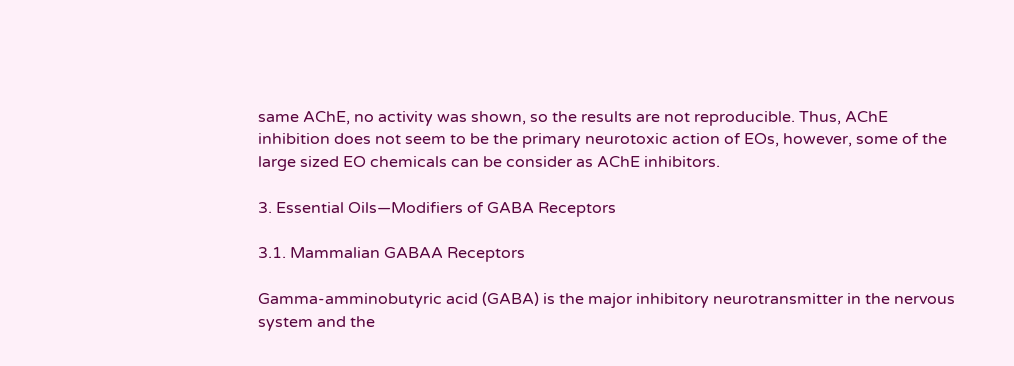same AChE, no activity was shown, so the results are not reproducible. Thus, AChE inhibition does not seem to be the primary neurotoxic action of EOs, however, some of the large sized EO chemicals can be consider as AChE inhibitors.

3. Essential Oils—Modifiers of GABA Receptors

3.1. Mammalian GABAA Receptors

Gamma-amminobutyric acid (GABA) is the major inhibitory neurotransmitter in the nervous system and the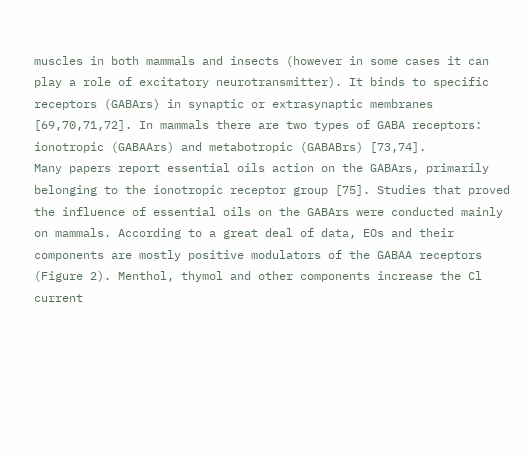muscles in both mammals and insects (however in some cases it can play a role of excitatory neurotransmitter). It binds to specific receptors (GABArs) in synaptic or extrasynaptic membranes [69,70,71,72]. In mammals there are two types of GABA receptors: ionotropic (GABAArs) and metabotropic (GABABrs) [73,74].
Many papers report essential oils action on the GABArs, primarily belonging to the ionotropic receptor group [75]. Studies that proved the influence of essential oils on the GABArs were conducted mainly on mammals. According to a great deal of data, EOs and their components are mostly positive modulators of the GABAA receptors (Figure 2). Menthol, thymol and other components increase the Cl current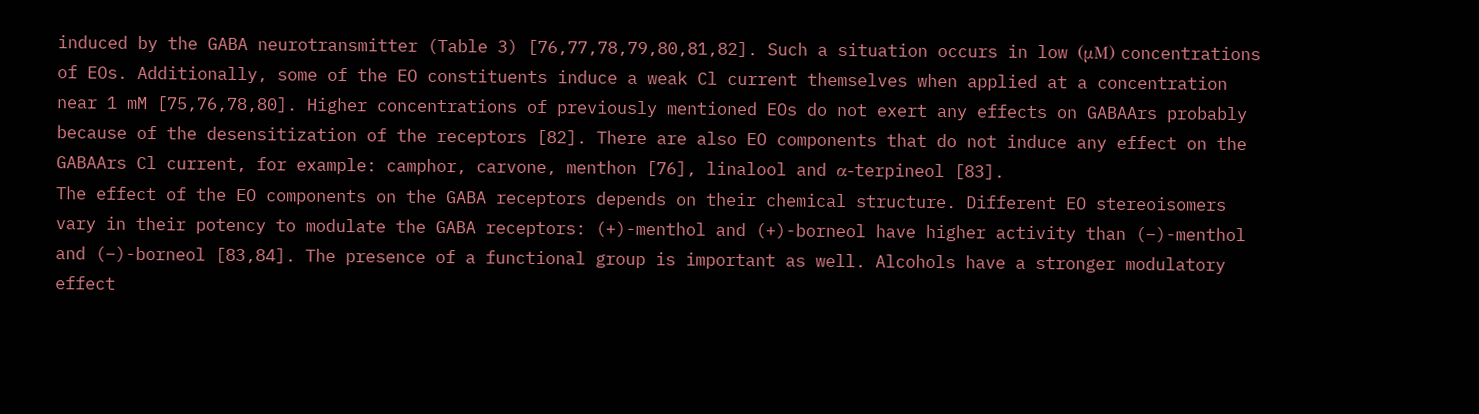induced by the GABA neurotransmitter (Table 3) [76,77,78,79,80,81,82]. Such a situation occurs in low (μM) concentrations of EOs. Additionally, some of the EO constituents induce a weak Cl current themselves when applied at a concentration near 1 mM [75,76,78,80]. Higher concentrations of previously mentioned EOs do not exert any effects on GABAArs probably because of the desensitization of the receptors [82]. There are also EO components that do not induce any effect on the GABAArs Cl current, for example: camphor, carvone, menthon [76], linalool and α-terpineol [83].
The effect of the EO components on the GABA receptors depends on their chemical structure. Different EO stereoisomers vary in their potency to modulate the GABA receptors: (+)-menthol and (+)-borneol have higher activity than (−)-menthol and (−)-borneol [83,84]. The presence of a functional group is important as well. Alcohols have a stronger modulatory effect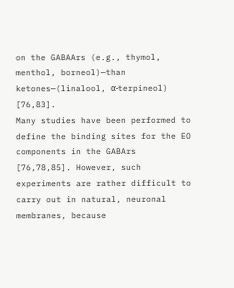on the GABAArs (e.g., thymol, menthol, borneol)—than ketones—(linalool, α-terpineol) [76,83].
Many studies have been performed to define the binding sites for the EO components in the GABArs [76,78,85]. However, such experiments are rather difficult to carry out in natural, neuronal membranes, because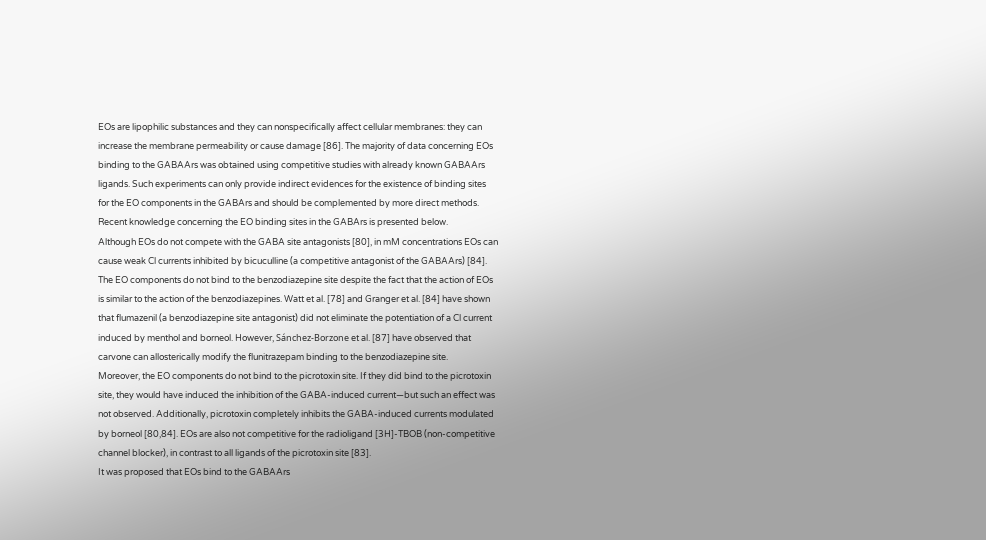EOs are lipophilic substances and they can nonspecifically affect cellular membranes: they can increase the membrane permeability or cause damage [86]. The majority of data concerning EOs binding to the GABAArs was obtained using competitive studies with already known GABAArs ligands. Such experiments can only provide indirect evidences for the existence of binding sites for the EO components in the GABArs and should be complemented by more direct methods. Recent knowledge concerning the EO binding sites in the GABArs is presented below.
Although EOs do not compete with the GABA site antagonists [80], in mM concentrations EOs can cause weak Cl currents inhibited by bicuculline (a competitive antagonist of the GABAArs) [84].
The EO components do not bind to the benzodiazepine site despite the fact that the action of EOs is similar to the action of the benzodiazepines. Watt et al. [78] and Granger et al. [84] have shown that flumazenil (a benzodiazepine site antagonist) did not eliminate the potentiation of a Cl current induced by menthol and borneol. However, Sánchez-Borzone et al. [87] have observed that carvone can allosterically modify the flunitrazepam binding to the benzodiazepine site.
Moreover, the EO components do not bind to the picrotoxin site. If they did bind to the picrotoxin site, they would have induced the inhibition of the GABA-induced current—but such an effect was not observed. Additionally, picrotoxin completely inhibits the GABA-induced currents modulated by borneol [80,84]. EOs are also not competitive for the radioligand [3H]-TBOB (non-competitive channel blocker), in contrast to all ligands of the picrotoxin site [83].
It was proposed that EOs bind to the GABAArs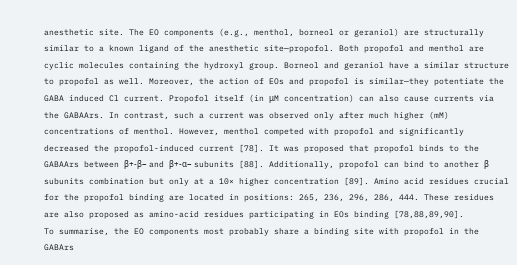anesthetic site. The EO components (e.g., menthol, borneol or geraniol) are structurally similar to a known ligand of the anesthetic site—propofol. Both propofol and menthol are cyclic molecules containing the hydroxyl group. Borneol and geraniol have a similar structure to propofol as well. Moreover, the action of EOs and propofol is similar—they potentiate the GABA induced Cl current. Propofol itself (in μM concentration) can also cause currents via the GABAArs. In contrast, such a current was observed only after much higher (mM) concentrations of menthol. However, menthol competed with propofol and significantly decreased the propofol-induced current [78]. It was proposed that propofol binds to the GABAArs between β+-β− and β+-α− subunits [88]. Additionally, propofol can bind to another β subunits combination but only at a 10× higher concentration [89]. Amino acid residues crucial for the propofol binding are located in positions: 265, 236, 296, 286, 444. These residues are also proposed as amino-acid residues participating in EOs binding [78,88,89,90].
To summarise, the EO components most probably share a binding site with propofol in the GABArs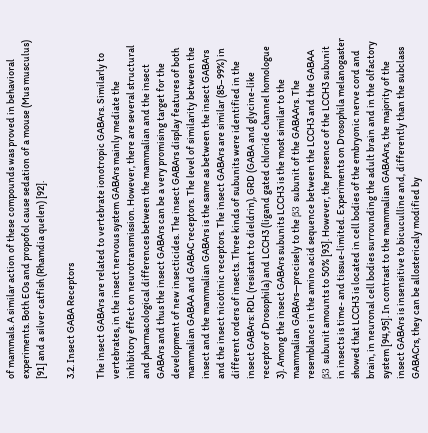of mammals. A similar action of these compounds was proved in behavioral experiments. Both EOs and propofol cause sedation of a mouse (Mus musculus) [91] and a silver catfish (Rhamdia quelen) [92].

3.2. Insect GABA Receptors

The insect GABArs are related to vertebrate ionotropic GABArs. Similarly to vertebrates, in the insect nervous system GABArs mainly mediate the inhibitory effect on neurotransmission. However, there are several structural and pharmacological differences between the mammalian and the insect GABArs and thus the insect GABArs can be a very promising target for the development of new insecticides. The insect GABArs display features of both mammalian GABAA and GABAC receptors. The level of similarity between the insect and the mammalian GABArs is the same as between the insect GABArs and the insect nicotinic receptors. The insect GABArs are similar (85–99%) in different orders of insects. Three kinds of subunits were identified in the insect GABArs: RDL (resistant to dieldrin), GRD (GABA and glycine-like receptor of Drosophila) and LCCH3 (ligand gated chloride channel homologue 3). Among the insect GABArs subunits LCCH3 is the most similar to the mammalian GABArs—precisely to the β3 subunit of the GABAArs. The resemblance in the amino acid sequence between the LCCH3 and the GABAA β3 subunit amounts to 50% [93]. However, the presence of the LCCH3 subunit in insects is time- and tissue-limited. Experiments on Drosophila melanogaster showed that LCCH3 is located in cell bodies of the embryonic nerve cord and brain, in neuronal cell bodies surrounding the adult brain and in the olfactory system [94,95]. In contrast to the mammalian GABAArs, the majority of the insect GABArs is insensitive to bicuculline and, differently than the subclass GABACrs, they can be allostericaly modified by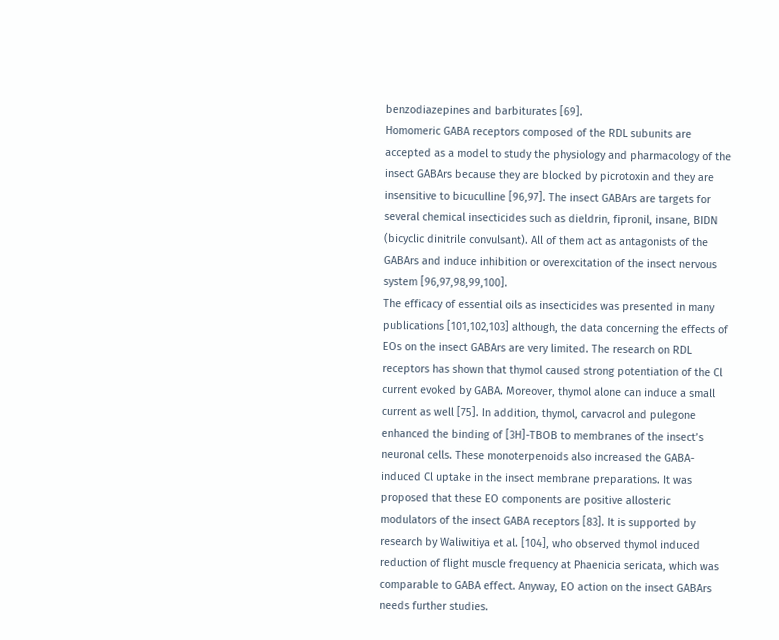benzodiazepines and barbiturates [69].
Homomeric GABA receptors composed of the RDL subunits are accepted as a model to study the physiology and pharmacology of the insect GABArs because they are blocked by picrotoxin and they are insensitive to bicuculline [96,97]. The insect GABArs are targets for several chemical insecticides such as dieldrin, fipronil, insane, BIDN (bicyclic dinitrile convulsant). All of them act as antagonists of the GABArs and induce inhibition or overexcitation of the insect nervous system [96,97,98,99,100].
The efficacy of essential oils as insecticides was presented in many publications [101,102,103] although, the data concerning the effects of EOs on the insect GABArs are very limited. The research on RDL receptors has shown that thymol caused strong potentiation of the Cl current evoked by GABA. Moreover, thymol alone can induce a small current as well [75]. In addition, thymol, carvacrol and pulegone enhanced the binding of [3H]-TBOB to membranes of the insect’s neuronal cells. These monoterpenoids also increased the GABA-induced Cl uptake in the insect membrane preparations. It was proposed that these EO components are positive allosteric modulators of the insect GABA receptors [83]. It is supported by research by Waliwitiya et al. [104], who observed thymol induced reduction of flight muscle frequency at Phaenicia sericata, which was comparable to GABA effect. Anyway, EO action on the insect GABArs needs further studies.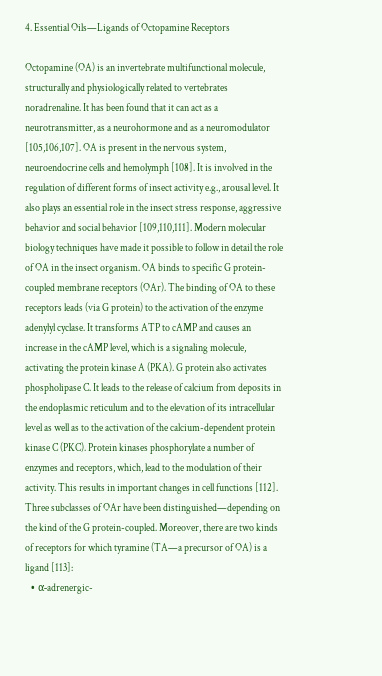4. Essential Oils—Ligands of Octopamine Receptors

Octopamine (OA) is an invertebrate multifunctional molecule, structurally and physiologically related to vertebrates noradrenaline. It has been found that it can act as a neurotransmitter, as a neurohormone and as a neuromodulator [105,106,107]. OA is present in the nervous system, neuroendocrine cells and hemolymph [108]. It is involved in the regulation of different forms of insect activity e.g., arousal level. It also plays an essential role in the insect stress response, aggressive behavior and social behavior [109,110,111]. Modern molecular biology techniques have made it possible to follow in detail the role of OA in the insect organism. OA binds to specific G protein-coupled membrane receptors (OAr). The binding of OA to these receptors leads (via G protein) to the activation of the enzyme adenylyl cyclase. It transforms ATP to cAMP and causes an increase in the cAMP level, which is a signaling molecule, activating the protein kinase A (PKA). G protein also activates phospholipase C. It leads to the release of calcium from deposits in the endoplasmic reticulum and to the elevation of its intracellular level as well as to the activation of the calcium-dependent protein kinase C (PKC). Protein kinases phosphorylate a number of enzymes and receptors, which, lead to the modulation of their activity. This results in important changes in cell functions [112].
Three subclasses of OAr have been distinguished—depending on the kind of the G protein-coupled. Moreover, there are two kinds of receptors for which tyramine (TA—a precursor of OA) is a ligand [113]:
  • α-adrenergic-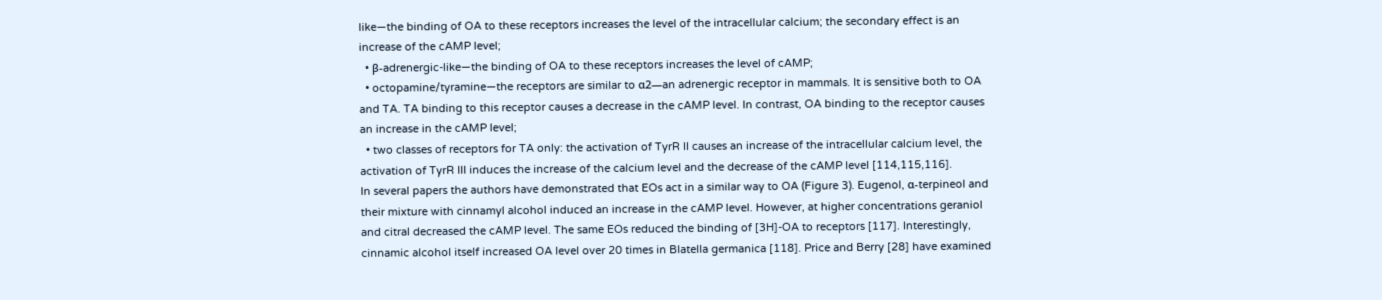like—the binding of OA to these receptors increases the level of the intracellular calcium; the secondary effect is an increase of the cAMP level;
  • β-adrenergic-like—the binding of OA to these receptors increases the level of cAMP;
  • octopamine/tyramine—the receptors are similar to α2—an adrenergic receptor in mammals. It is sensitive both to OA and TA. TA binding to this receptor causes a decrease in the cAMP level. In contrast, OA binding to the receptor causes an increase in the cAMP level;
  • two classes of receptors for TA only: the activation of TyrR II causes an increase of the intracellular calcium level, the activation of TyrR III induces the increase of the calcium level and the decrease of the cAMP level [114,115,116].
In several papers the authors have demonstrated that EOs act in a similar way to OA (Figure 3). Eugenol, α-terpineol and their mixture with cinnamyl alcohol induced an increase in the cAMP level. However, at higher concentrations geraniol and citral decreased the cAMP level. The same EOs reduced the binding of [3H]-OA to receptors [117]. Interestingly, cinnamic alcohol itself increased OA level over 20 times in Blatella germanica [118]. Price and Berry [28] have examined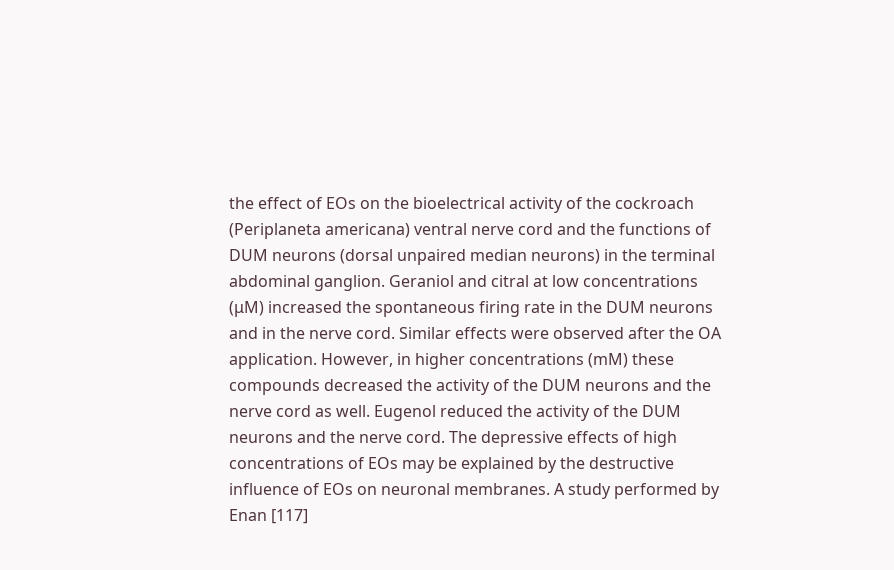the effect of EOs on the bioelectrical activity of the cockroach (Periplaneta americana) ventral nerve cord and the functions of DUM neurons (dorsal unpaired median neurons) in the terminal abdominal ganglion. Geraniol and citral at low concentrations (μM) increased the spontaneous firing rate in the DUM neurons and in the nerve cord. Similar effects were observed after the OA application. However, in higher concentrations (mM) these compounds decreased the activity of the DUM neurons and the nerve cord as well. Eugenol reduced the activity of the DUM neurons and the nerve cord. The depressive effects of high concentrations of EOs may be explained by the destructive influence of EOs on neuronal membranes. A study performed by Enan [117]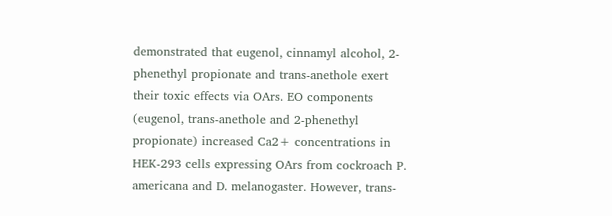demonstrated that eugenol, cinnamyl alcohol, 2-phenethyl propionate and trans-anethole exert their toxic effects via OArs. EO components (eugenol, trans-anethole and 2-phenethyl propionate) increased Ca2+ concentrations in HEK-293 cells expressing OArs from cockroach P. americana and D. melanogaster. However, trans-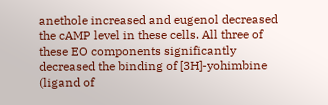anethole increased and eugenol decreased the cAMP level in these cells. All three of these EO components significantly decreased the binding of [3H]-yohimbine (ligand of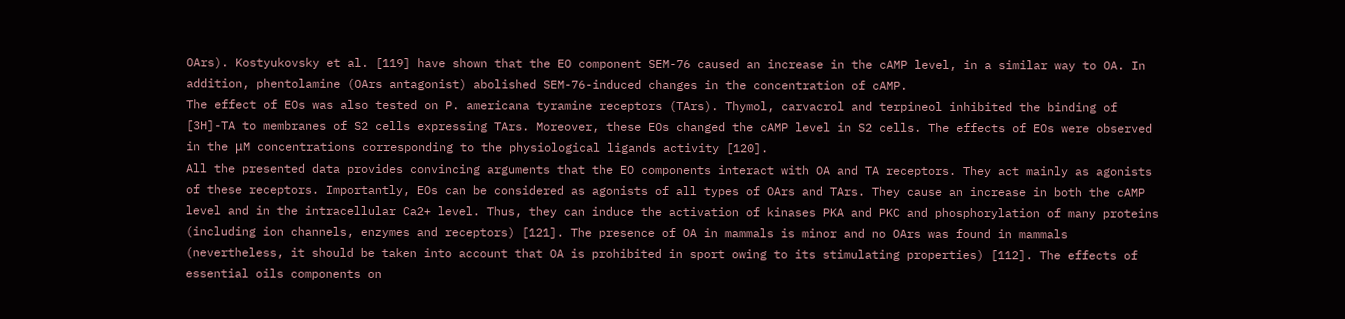OArs). Kostyukovsky et al. [119] have shown that the EO component SEM-76 caused an increase in the cAMP level, in a similar way to OA. In addition, phentolamine (OArs antagonist) abolished SEM-76-induced changes in the concentration of cAMP.
The effect of EOs was also tested on P. americana tyramine receptors (TArs). Thymol, carvacrol and terpineol inhibited the binding of [3H]-TA to membranes of S2 cells expressing TArs. Moreover, these EOs changed the cAMP level in S2 cells. The effects of EOs were observed in the μM concentrations corresponding to the physiological ligands activity [120].
All the presented data provides convincing arguments that the EO components interact with OA and TA receptors. They act mainly as agonists of these receptors. Importantly, EOs can be considered as agonists of all types of OArs and TArs. They cause an increase in both the cAMP level and in the intracellular Ca2+ level. Thus, they can induce the activation of kinases PKA and PKC and phosphorylation of many proteins (including ion channels, enzymes and receptors) [121]. The presence of OA in mammals is minor and no OArs was found in mammals (nevertheless, it should be taken into account that OA is prohibited in sport owing to its stimulating properties) [112]. The effects of essential oils components on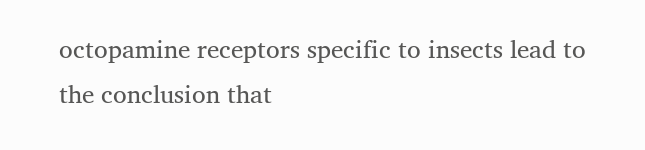octopamine receptors specific to insects lead to the conclusion that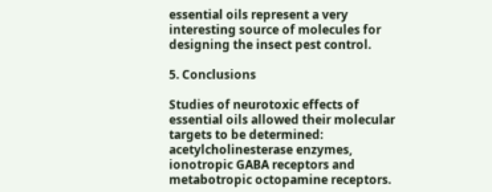essential oils represent a very interesting source of molecules for designing the insect pest control.

5. Conclusions

Studies of neurotoxic effects of essential oils allowed their molecular targets to be determined: acetylcholinesterase enzymes, ionotropic GABA receptors and metabotropic octopamine receptors.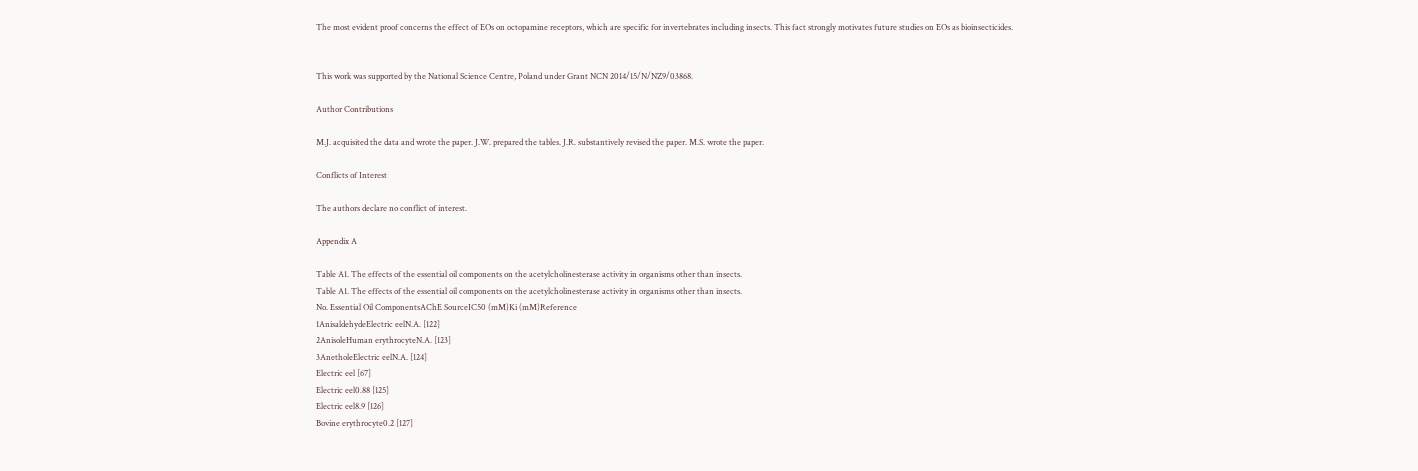The most evident proof concerns the effect of EOs on octopamine receptors, which are specific for invertebrates including insects. This fact strongly motivates future studies on EOs as bioinsecticides.


This work was supported by the National Science Centre, Poland under Grant NCN 2014/15/N/NZ9/03868.

Author Contributions

M.J. acquisited the data and wrote the paper. J.W. prepared the tables. J.R. substantively revised the paper. M.S. wrote the paper.

Conflicts of Interest

The authors declare no conflict of interest.

Appendix A

Table A1. The effects of the essential oil components on the acetylcholinesterase activity in organisms other than insects.
Table A1. The effects of the essential oil components on the acetylcholinesterase activity in organisms other than insects.
No. Essential Oil ComponentsAChE SourceIC50 (mM)Ki (mM)Reference
1AnisaldehydeElectric eelN.A. [122]
2AnisoleHuman erythrocyteN.A. [123]
3AnetholeElectric eelN.A. [124]
Electric eel [67]
Electric eel0.88 [125]
Electric eel8.9 [126]
Bovine erythrocyte0.2 [127]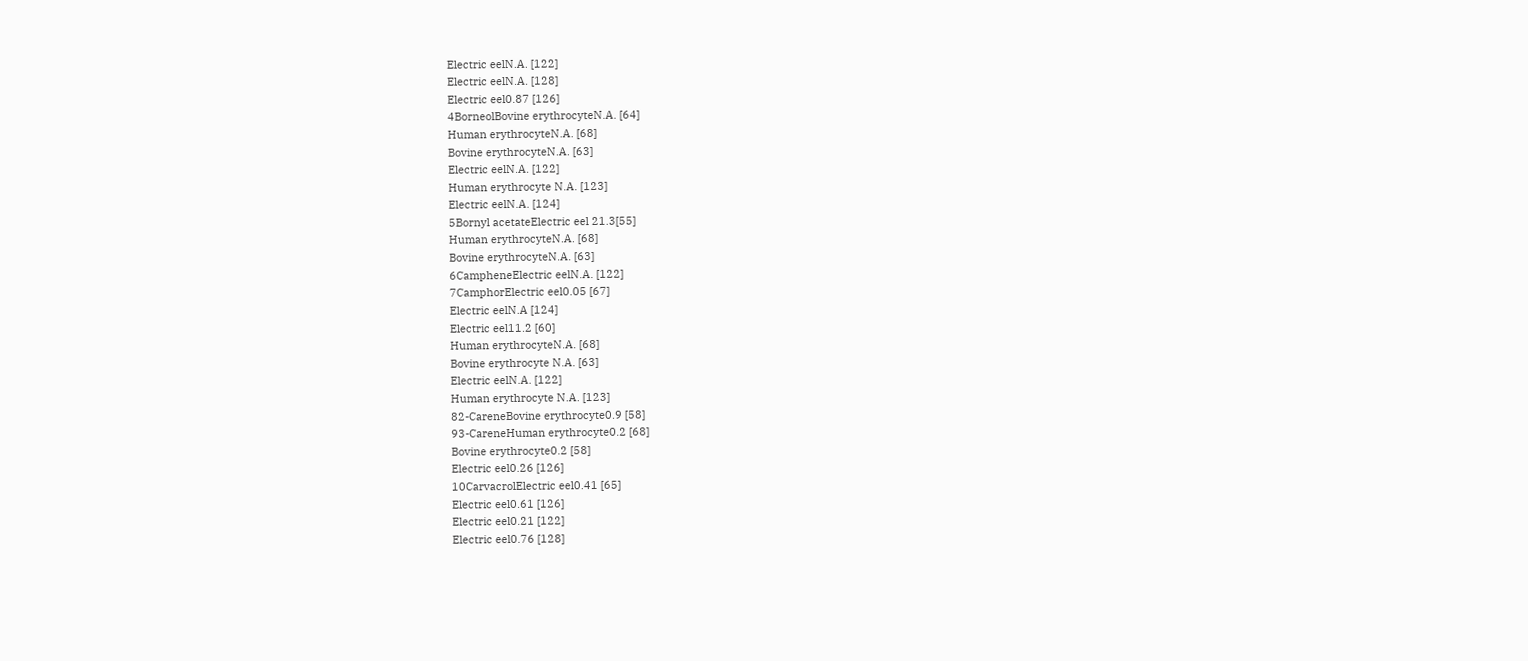Electric eelN.A. [122]
Electric eelN.A. [128]
Electric eel0.87 [126]
4BorneolBovine erythrocyteN.A. [64]
Human erythrocyteN.A. [68]
Bovine erythrocyteN.A. [63]
Electric eelN.A. [122]
Human erythrocyte N.A. [123]
Electric eelN.A. [124]
5Bornyl acetateElectric eel 21.3[55]
Human erythrocyteN.A. [68]
Bovine erythrocyteN.A. [63]
6CampheneElectric eelN.A. [122]
7CamphorElectric eel0.05 [67]
Electric eelN.A [124]
Electric eel11.2 [60]
Human erythrocyteN.A. [68]
Bovine erythrocyte N.A. [63]
Electric eelN.A. [122]
Human erythrocyte N.A. [123]
82-CareneBovine erythrocyte0.9 [58]
93-CareneHuman erythrocyte0.2 [68]
Bovine erythrocyte0.2 [58]
Electric eel0.26 [126]
10CarvacrolElectric eel0.41 [65]
Electric eel0.61 [126]
Electric eel0.21 [122]
Electric eel0.76 [128]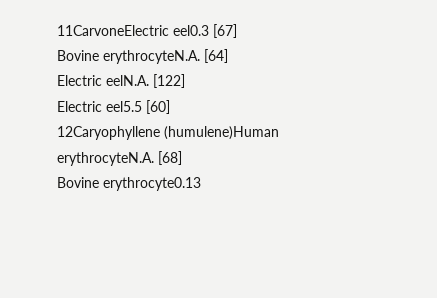11CarvoneElectric eel0.3 [67]
Bovine erythrocyteN.A. [64]
Electric eelN.A. [122]
Electric eel5.5 [60]
12Caryophyllene (humulene)Human erythrocyteN.A. [68]
Bovine erythrocyte0.13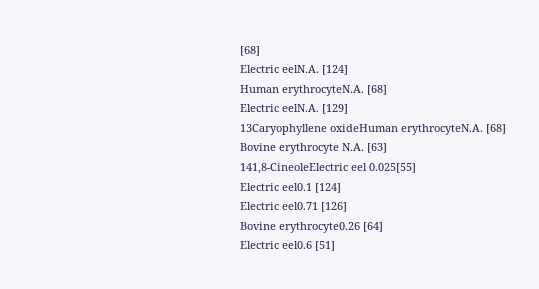[68]
Electric eelN.A. [124]
Human erythrocyteN.A. [68]
Electric eelN.A. [129]
13Caryophyllene oxideHuman erythrocyteN.A. [68]
Bovine erythrocyte N.A. [63]
141,8-CineoleElectric eel 0.025[55]
Electric eel0.1 [124]
Electric eel0.71 [126]
Bovine erythrocyte0.26 [64]
Electric eel0.6 [51]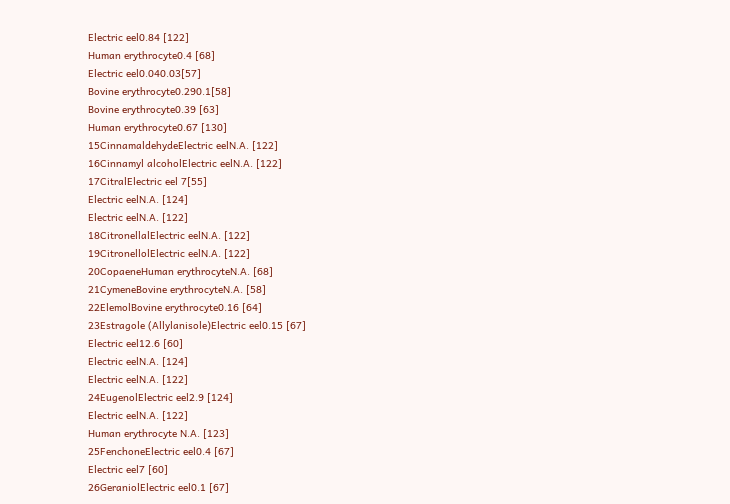Electric eel0.84 [122]
Human erythrocyte0.4 [68]
Electric eel0.040.03[57]
Bovine erythrocyte0.290.1[58]
Bovine erythrocyte0.39 [63]
Human erythrocyte0.67 [130]
15CinnamaldehydeElectric eelN.A. [122]
16Cinnamyl alcoholElectric eelN.A. [122]
17CitralElectric eel 7[55]
Electric eelN.A. [124]
Electric eelN.A. [122]
18CitronellalElectric eelN.A. [122]
19CitronellolElectric eelN.A. [122]
20CopaeneHuman erythrocyteN.A. [68]
21CymeneBovine erythrocyteN.A. [58]
22ElemolBovine erythrocyte0.16 [64]
23Estragole (Allylanisole)Electric eel0.15 [67]
Electric eel12.6 [60]
Electric eelN.A. [124]
Electric eelN.A. [122]
24EugenolElectric eel2.9 [124]
Electric eelN.A. [122]
Human erythrocyte N.A. [123]
25FenchoneElectric eel0.4 [67]
Electric eel7 [60]
26GeraniolElectric eel0.1 [67]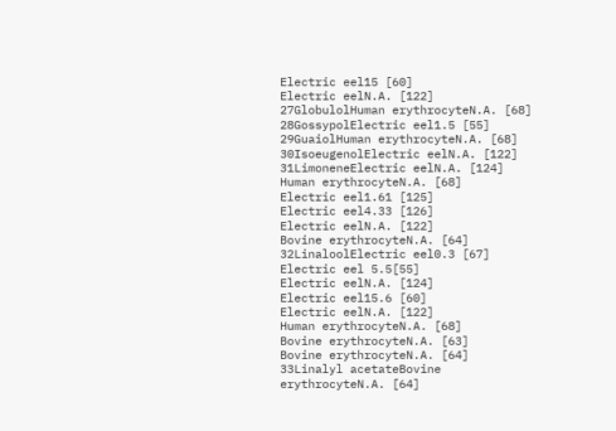Electric eel15 [60]
Electric eelN.A. [122]
27GlobulolHuman erythrocyteN.A. [68]
28GossypolElectric eel1.5 [55]
29GuaiolHuman erythrocyteN.A. [68]
30IsoeugenolElectric eelN.A. [122]
31LimoneneElectric eelN.A. [124]
Human erythrocyteN.A. [68]
Electric eel1.61 [125]
Electric eel4.33 [126]
Electric eelN.A. [122]
Bovine erythrocyteN.A. [64]
32LinaloolElectric eel0.3 [67]
Electric eel 5.5[55]
Electric eelN.A. [124]
Electric eel15.6 [60]
Electric eelN.A. [122]
Human erythrocyteN.A. [68]
Bovine erythrocyteN.A. [63]
Bovine erythrocyteN.A. [64]
33Linalyl acetateBovine erythrocyteN.A. [64]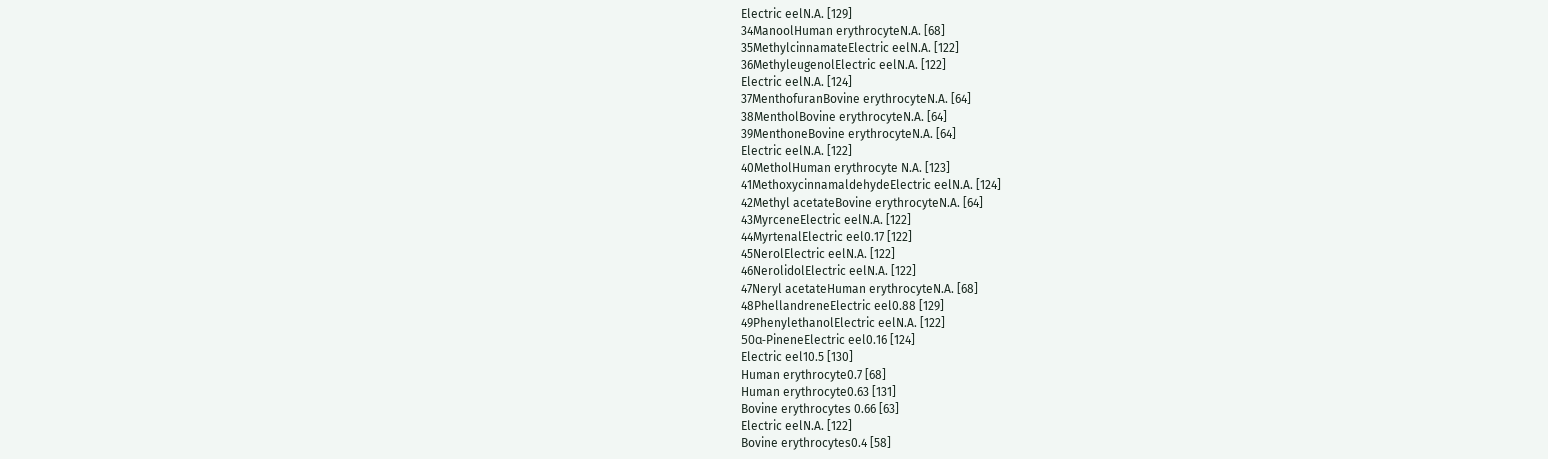Electric eelN.A. [129]
34ManoolHuman erythrocyteN.A. [68]
35MethylcinnamateElectric eelN.A. [122]
36MethyleugenolElectric eelN.A. [122]
Electric eelN.A. [124]
37MenthofuranBovine erythrocyteN.A. [64]
38MentholBovine erythrocyteN.A. [64]
39MenthoneBovine erythrocyteN.A. [64]
Electric eelN.A. [122]
40MetholHuman erythrocyte N.A. [123]
41MethoxycinnamaldehydeElectric eelN.A. [124]
42Methyl acetateBovine erythrocyteN.A. [64]
43MyrceneElectric eelN.A. [122]
44MyrtenalElectric eel0.17 [122]
45NerolElectric eelN.A. [122]
46NerolidolElectric eelN.A. [122]
47Neryl acetateHuman erythrocyteN.A. [68]
48PhellandreneElectric eel0.88 [129]
49PhenylethanolElectric eelN.A. [122]
50α-PineneElectric eel0.16 [124]
Electric eel10.5 [130]
Human erythrocyte0.7 [68]
Human erythrocyte0.63 [131]
Bovine erythrocytes 0.66 [63]
Electric eelN.A. [122]
Bovine erythrocytes0.4 [58]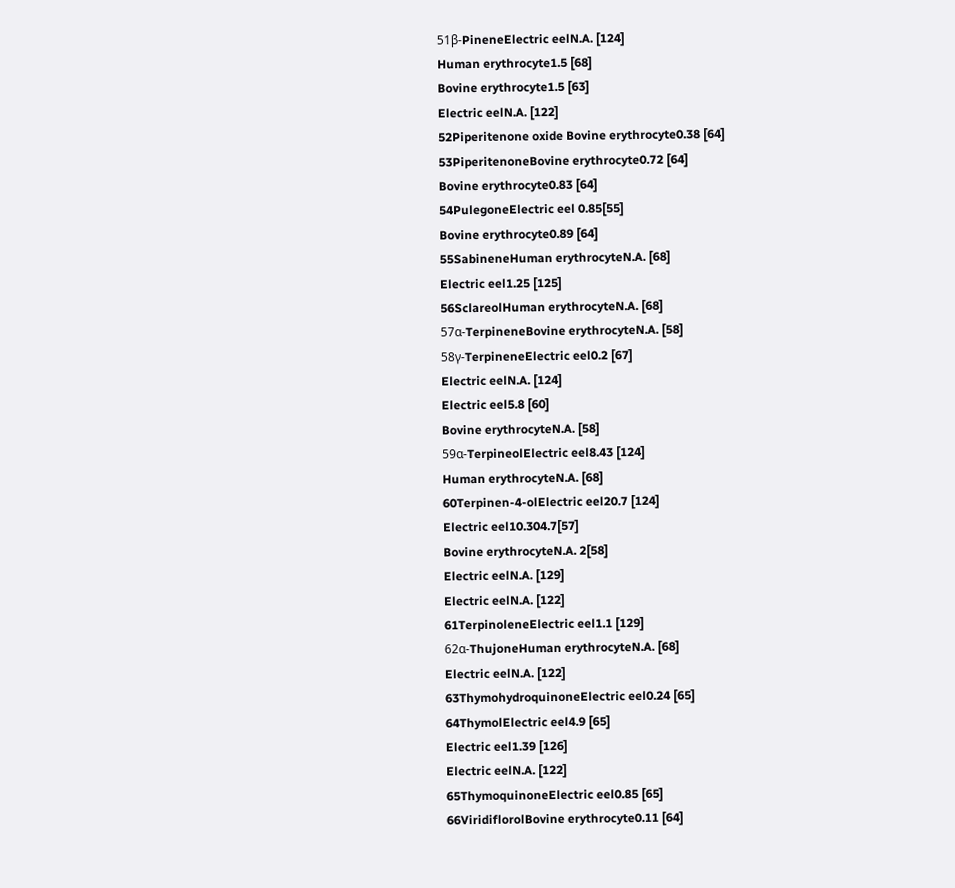51β-PineneElectric eelN.A. [124]
Human erythrocyte1.5 [68]
Bovine erythrocyte1.5 [63]
Electric eelN.A. [122]
52Piperitenone oxide Bovine erythrocyte0.38 [64]
53PiperitenoneBovine erythrocyte0.72 [64]
Bovine erythrocyte0.83 [64]
54PulegoneElectric eel 0.85[55]
Bovine erythrocyte0.89 [64]
55SabineneHuman erythrocyteN.A. [68]
Electric eel1.25 [125]
56SclareolHuman erythrocyteN.A. [68]
57α-TerpineneBovine erythrocyteN.A. [58]
58γ-TerpineneElectric eel0.2 [67]
Electric eelN.A. [124]
Electric eel5.8 [60]
Bovine erythrocyteN.A. [58]
59α-TerpineolElectric eel8.43 [124]
Human erythrocyteN.A. [68]
60Terpinen-4-olElectric eel20.7 [124]
Electric eel10.304.7[57]
Bovine erythrocyteN.A. 2[58]
Electric eelN.A. [129]
Electric eelN.A. [122]
61TerpinoleneElectric eel1.1 [129]
62α-ThujoneHuman erythrocyteN.A. [68]
Electric eelN.A. [122]
63ThymohydroquinoneElectric eel0.24 [65]
64ThymolElectric eel4.9 [65]
Electric eel1.39 [126]
Electric eelN.A. [122]
65ThymoquinoneElectric eel0.85 [65]
66ViridiflorolBovine erythrocyte0.11 [64]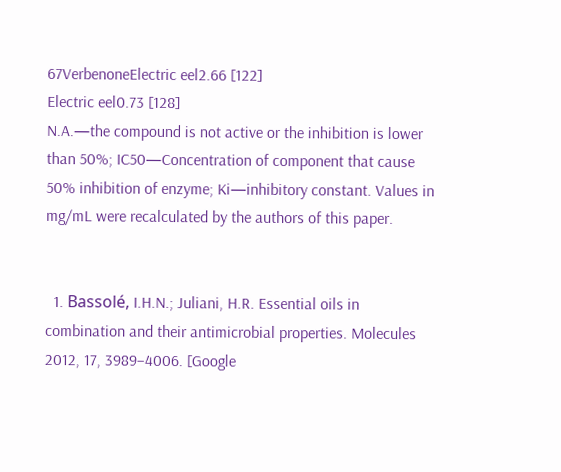67VerbenoneElectric eel2.66 [122]
Electric eel0.73 [128]
N.A.—the compound is not active or the inhibition is lower than 50%; IC50—Concentration of component that cause 50% inhibition of enzyme; Ki—inhibitory constant. Values in mg/mL were recalculated by the authors of this paper.


  1. Bassolé, I.H.N.; Juliani, H.R. Essential oils in combination and their antimicrobial properties. Molecules 2012, 17, 3989–4006. [Google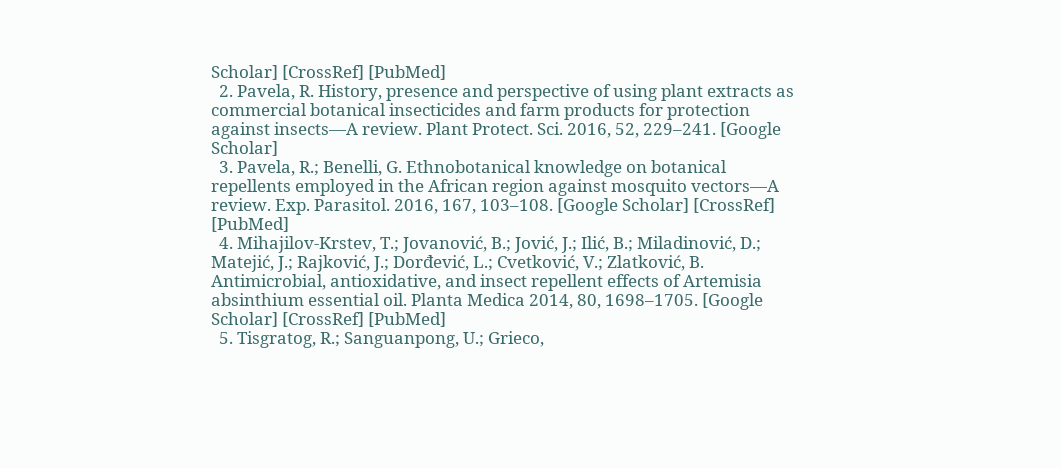Scholar] [CrossRef] [PubMed]
  2. Pavela, R. History, presence and perspective of using plant extracts as commercial botanical insecticides and farm products for protection against insects—A review. Plant Protect. Sci. 2016, 52, 229–241. [Google Scholar]
  3. Pavela, R.; Benelli, G. Ethnobotanical knowledge on botanical repellents employed in the African region against mosquito vectors—A review. Exp. Parasitol. 2016, 167, 103–108. [Google Scholar] [CrossRef] [PubMed]
  4. Mihajilov-Krstev, T.; Jovanović, B.; Jović, J.; Ilić, B.; Miladinović, D.; Matejić, J.; Rajković, J.; Dorđević, L.; Cvetković, V.; Zlatković, B. Antimicrobial, antioxidative, and insect repellent effects of Artemisia absinthium essential oil. Planta Medica 2014, 80, 1698–1705. [Google Scholar] [CrossRef] [PubMed]
  5. Tisgratog, R.; Sanguanpong, U.; Grieco,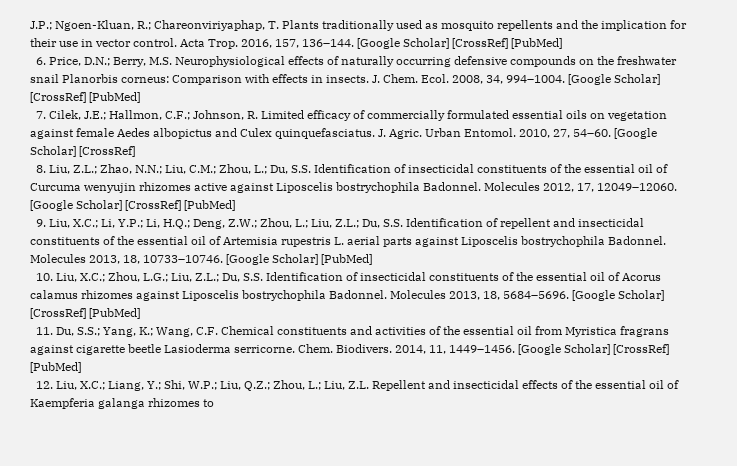J.P.; Ngoen-Kluan, R.; Chareonviriyaphap, T. Plants traditionally used as mosquito repellents and the implication for their use in vector control. Acta Trop. 2016, 157, 136–144. [Google Scholar] [CrossRef] [PubMed]
  6. Price, D.N.; Berry, M.S. Neurophysiological effects of naturally occurring defensive compounds on the freshwater snail Planorbis corneus: Comparison with effects in insects. J. Chem. Ecol. 2008, 34, 994–1004. [Google Scholar] [CrossRef] [PubMed]
  7. Cilek, J.E.; Hallmon, C.F.; Johnson, R. Limited efficacy of commercially formulated essential oils on vegetation against female Aedes albopictus and Culex quinquefasciatus. J. Agric. Urban Entomol. 2010, 27, 54–60. [Google Scholar] [CrossRef]
  8. Liu, Z.L.; Zhao, N.N.; Liu, C.M.; Zhou, L.; Du, S.S. Identification of insecticidal constituents of the essential oil of Curcuma wenyujin rhizomes active against Liposcelis bostrychophila Badonnel. Molecules 2012, 17, 12049–12060. [Google Scholar] [CrossRef] [PubMed]
  9. Liu, X.C.; Li, Y.P.; Li, H.Q.; Deng, Z.W.; Zhou, L.; Liu, Z.L.; Du, S.S. Identification of repellent and insecticidal constituents of the essential oil of Artemisia rupestris L. aerial parts against Liposcelis bostrychophila Badonnel. Molecules 2013, 18, 10733–10746. [Google Scholar] [PubMed]
  10. Liu, X.C.; Zhou, L.G.; Liu, Z.L.; Du, S.S. Identification of insecticidal constituents of the essential oil of Acorus calamus rhizomes against Liposcelis bostrychophila Badonnel. Molecules 2013, 18, 5684–5696. [Google Scholar] [CrossRef] [PubMed]
  11. Du, S.S.; Yang, K.; Wang, C.F. Chemical constituents and activities of the essential oil from Myristica fragrans against cigarette beetle Lasioderma serricorne. Chem. Biodivers. 2014, 11, 1449–1456. [Google Scholar] [CrossRef] [PubMed]
  12. Liu, X.C.; Liang, Y.; Shi, W.P.; Liu, Q.Z.; Zhou, L.; Liu, Z.L. Repellent and insecticidal effects of the essential oil of Kaempferia galanga rhizomes to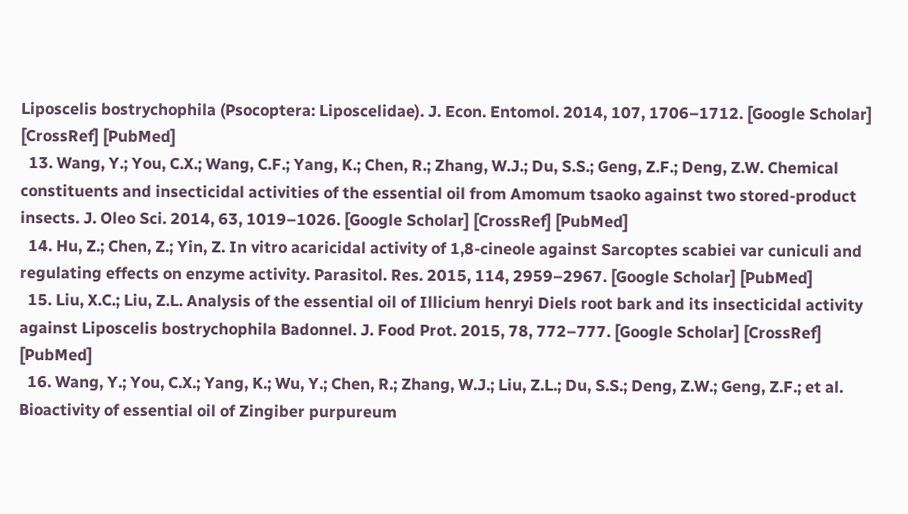Liposcelis bostrychophila (Psocoptera: Liposcelidae). J. Econ. Entomol. 2014, 107, 1706–1712. [Google Scholar] [CrossRef] [PubMed]
  13. Wang, Y.; You, C.X.; Wang, C.F.; Yang, K.; Chen, R.; Zhang, W.J.; Du, S.S.; Geng, Z.F.; Deng, Z.W. Chemical constituents and insecticidal activities of the essential oil from Amomum tsaoko against two stored-product insects. J. Oleo Sci. 2014, 63, 1019–1026. [Google Scholar] [CrossRef] [PubMed]
  14. Hu, Z.; Chen, Z.; Yin, Z. In vitro acaricidal activity of 1,8-cineole against Sarcoptes scabiei var cuniculi and regulating effects on enzyme activity. Parasitol. Res. 2015, 114, 2959–2967. [Google Scholar] [PubMed]
  15. Liu, X.C.; Liu, Z.L. Analysis of the essential oil of Illicium henryi Diels root bark and its insecticidal activity against Liposcelis bostrychophila Badonnel. J. Food Prot. 2015, 78, 772–777. [Google Scholar] [CrossRef] [PubMed]
  16. Wang, Y.; You, C.X.; Yang, K.; Wu, Y.; Chen, R.; Zhang, W.J.; Liu, Z.L.; Du, S.S.; Deng, Z.W.; Geng, Z.F.; et al. Bioactivity of essential oil of Zingiber purpureum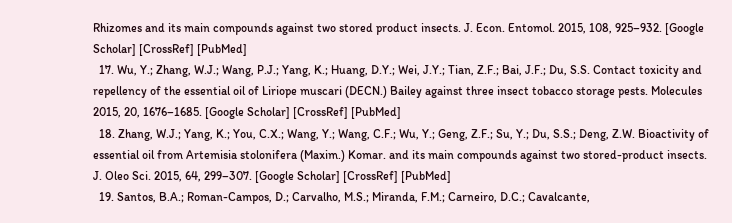Rhizomes and its main compounds against two stored product insects. J. Econ. Entomol. 2015, 108, 925–932. [Google Scholar] [CrossRef] [PubMed]
  17. Wu, Y.; Zhang, W.J.; Wang, P.J.; Yang, K.; Huang, D.Y.; Wei, J.Y.; Tian, Z.F.; Bai, J.F.; Du, S.S. Contact toxicity and repellency of the essential oil of Liriope muscari (DECN.) Bailey against three insect tobacco storage pests. Molecules 2015, 20, 1676–1685. [Google Scholar] [CrossRef] [PubMed]
  18. Zhang, W.J.; Yang, K.; You, C.X.; Wang, Y.; Wang, C.F.; Wu, Y.; Geng, Z.F.; Su, Y.; Du, S.S.; Deng, Z.W. Bioactivity of essential oil from Artemisia stolonifera (Maxim.) Komar. and its main compounds against two stored-product insects. J. Oleo Sci. 2015, 64, 299–307. [Google Scholar] [CrossRef] [PubMed]
  19. Santos, B.A.; Roman-Campos, D.; Carvalho, M.S.; Miranda, F.M.; Carneiro, D.C.; Cavalcante,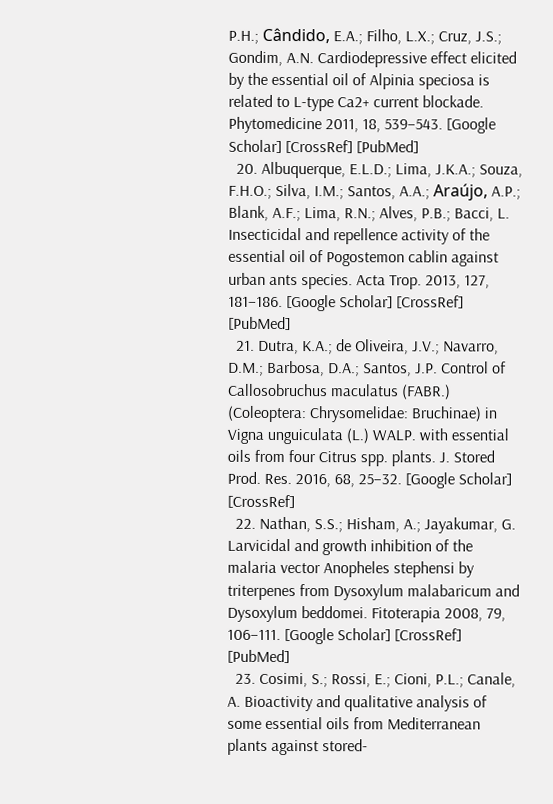P.H.; Cândido, E.A.; Filho, L.X.; Cruz, J.S.; Gondim, A.N. Cardiodepressive effect elicited by the essential oil of Alpinia speciosa is related to L-type Ca2+ current blockade. Phytomedicine 2011, 18, 539–543. [Google Scholar] [CrossRef] [PubMed]
  20. Albuquerque, E.L.D.; Lima, J.K.A.; Souza, F.H.O.; Silva, I.M.; Santos, A.A.; Araújo, A.P.; Blank, A.F.; Lima, R.N.; Alves, P.B.; Bacci, L. Insecticidal and repellence activity of the essential oil of Pogostemon cablin against urban ants species. Acta Trop. 2013, 127, 181–186. [Google Scholar] [CrossRef] [PubMed]
  21. Dutra, K.A.; de Oliveira, J.V.; Navarro, D.M.; Barbosa, D.A.; Santos, J.P. Control of Callosobruchus maculatus (FABR.) (Coleoptera: Chrysomelidae: Bruchinae) in Vigna unguiculata (L.) WALP. with essential oils from four Citrus spp. plants. J. Stored Prod. Res. 2016, 68, 25–32. [Google Scholar] [CrossRef]
  22. Nathan, S.S.; Hisham, A.; Jayakumar, G. Larvicidal and growth inhibition of the malaria vector Anopheles stephensi by triterpenes from Dysoxylum malabaricum and Dysoxylum beddomei. Fitoterapia 2008, 79, 106–111. [Google Scholar] [CrossRef] [PubMed]
  23. Cosimi, S.; Rossi, E.; Cioni, P.L.; Canale, A. Bioactivity and qualitative analysis of some essential oils from Mediterranean plants against stored-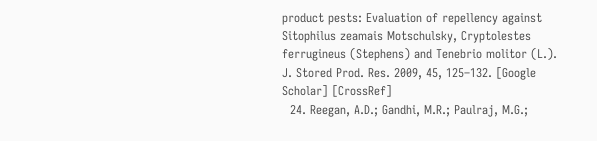product pests: Evaluation of repellency against Sitophilus zeamais Motschulsky, Cryptolestes ferrugineus (Stephens) and Tenebrio molitor (L.). J. Stored Prod. Res. 2009, 45, 125–132. [Google Scholar] [CrossRef]
  24. Reegan, A.D.; Gandhi, M.R.; Paulraj, M.G.;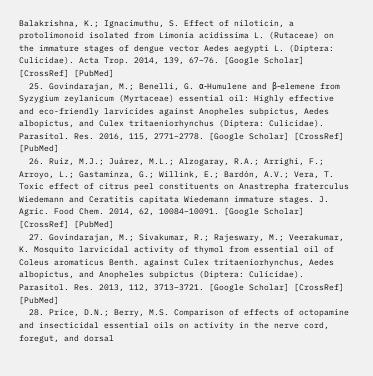Balakrishna, K.; Ignacimuthu, S. Effect of niloticin, a protolimonoid isolated from Limonia acidissima L. (Rutaceae) on the immature stages of dengue vector Aedes aegypti L. (Diptera: Culicidae). Acta Trop. 2014, 139, 67–76. [Google Scholar] [CrossRef] [PubMed]
  25. Govindarajan, M.; Benelli, G. α-Humulene and β-elemene from Syzygium zeylanicum (Myrtaceae) essential oil: Highly effective and eco-friendly larvicides against Anopheles subpictus, Aedes albopictus, and Culex tritaeniorhynchus (Diptera: Culicidae). Parasitol. Res. 2016, 115, 2771–2778. [Google Scholar] [CrossRef] [PubMed]
  26. Ruiz, M.J.; Juárez, M.L.; Alzogaray, R.A.; Arrighi, F.; Arroyo, L.; Gastaminza, G.; Willink, E.; Bardón, A.V.; Vera, T. Toxic effect of citrus peel constituents on Anastrepha fraterculus Wiedemann and Ceratitis capitata Wiedemann immature stages. J. Agric. Food Chem. 2014, 62, 10084–10091. [Google Scholar] [CrossRef] [PubMed]
  27. Govindarajan, M.; Sivakumar, R.; Rajeswary, M.; Veerakumar, K. Mosquito larvicidal activity of thymol from essential oil of Coleus aromaticus Benth. against Culex tritaeniorhynchus, Aedes albopictus, and Anopheles subpictus (Diptera: Culicidae). Parasitol. Res. 2013, 112, 3713–3721. [Google Scholar] [CrossRef] [PubMed]
  28. Price, D.N.; Berry, M.S. Comparison of effects of octopamine and insecticidal essential oils on activity in the nerve cord, foregut, and dorsal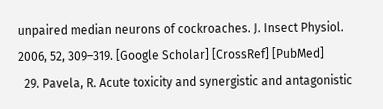unpaired median neurons of cockroaches. J. Insect Physiol. 2006, 52, 309–319. [Google Scholar] [CrossRef] [PubMed]
  29. Pavela, R. Acute toxicity and synergistic and antagonistic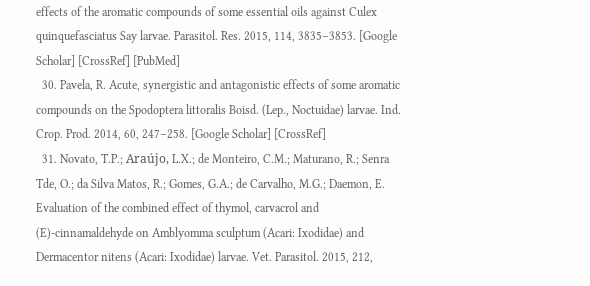effects of the aromatic compounds of some essential oils against Culex quinquefasciatus Say larvae. Parasitol. Res. 2015, 114, 3835–3853. [Google Scholar] [CrossRef] [PubMed]
  30. Pavela, R. Acute, synergistic and antagonistic effects of some aromatic compounds on the Spodoptera littoralis Boisd. (Lep., Noctuidae) larvae. Ind. Crop. Prod. 2014, 60, 247–258. [Google Scholar] [CrossRef]
  31. Novato, T.P.; Araújo, L.X.; de Monteiro, C.M.; Maturano, R.; Senra Tde, O.; da Silva Matos, R.; Gomes, G.A.; de Carvalho, M.G.; Daemon, E. Evaluation of the combined effect of thymol, carvacrol and (E)-cinnamaldehyde on Amblyomma sculptum (Acari: Ixodidae) and Dermacentor nitens (Acari: Ixodidae) larvae. Vet. Parasitol. 2015, 212,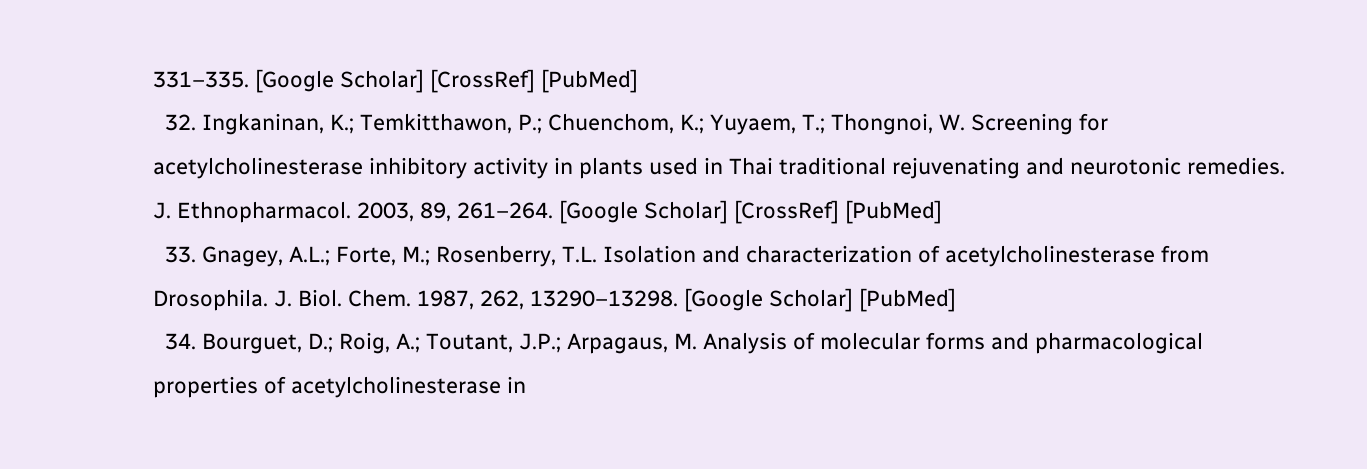331–335. [Google Scholar] [CrossRef] [PubMed]
  32. Ingkaninan, K.; Temkitthawon, P.; Chuenchom, K.; Yuyaem, T.; Thongnoi, W. Screening for acetylcholinesterase inhibitory activity in plants used in Thai traditional rejuvenating and neurotonic remedies. J. Ethnopharmacol. 2003, 89, 261–264. [Google Scholar] [CrossRef] [PubMed]
  33. Gnagey, A.L.; Forte, M.; Rosenberry, T.L. Isolation and characterization of acetylcholinesterase from Drosophila. J. Biol. Chem. 1987, 262, 13290–13298. [Google Scholar] [PubMed]
  34. Bourguet, D.; Roig, A.; Toutant, J.P.; Arpagaus, M. Analysis of molecular forms and pharmacological properties of acetylcholinesterase in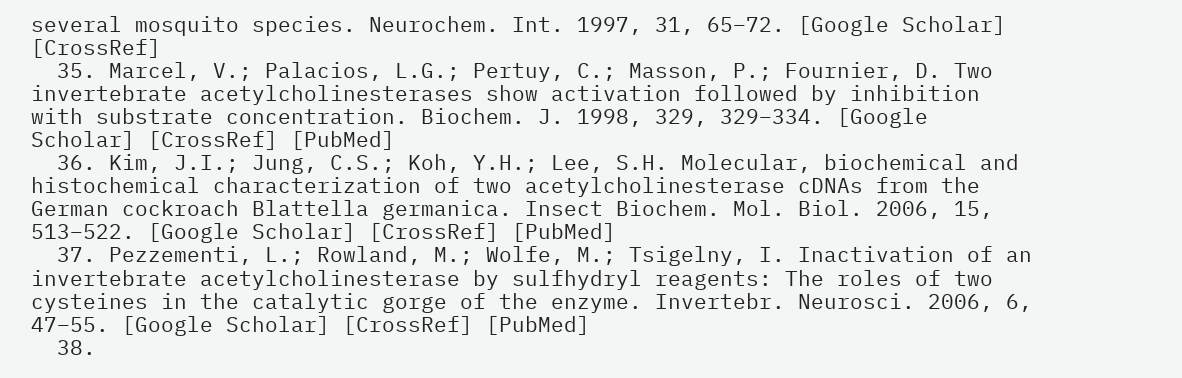several mosquito species. Neurochem. Int. 1997, 31, 65–72. [Google Scholar] [CrossRef]
  35. Marcel, V.; Palacios, L.G.; Pertuy, C.; Masson, P.; Fournier, D. Two invertebrate acetylcholinesterases show activation followed by inhibition with substrate concentration. Biochem. J. 1998, 329, 329–334. [Google Scholar] [CrossRef] [PubMed]
  36. Kim, J.I.; Jung, C.S.; Koh, Y.H.; Lee, S.H. Molecular, biochemical and histochemical characterization of two acetylcholinesterase cDNAs from the German cockroach Blattella germanica. Insect Biochem. Mol. Biol. 2006, 15, 513–522. [Google Scholar] [CrossRef] [PubMed]
  37. Pezzementi, L.; Rowland, M.; Wolfe, M.; Tsigelny, I. Inactivation of an invertebrate acetylcholinesterase by sulfhydryl reagents: The roles of two cysteines in the catalytic gorge of the enzyme. Invertebr. Neurosci. 2006, 6, 47–55. [Google Scholar] [CrossRef] [PubMed]
  38.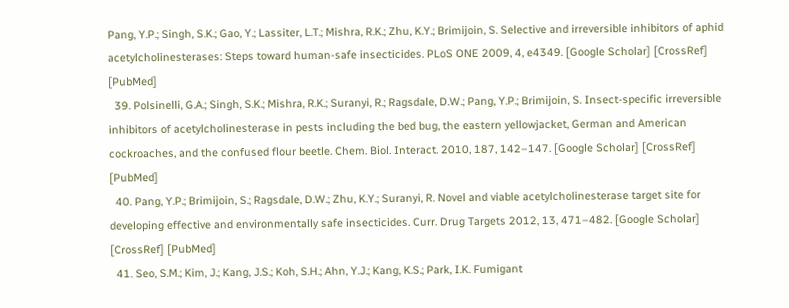Pang, Y.P.; Singh, S.K.; Gao, Y.; Lassiter, L.T.; Mishra, R.K.; Zhu, K.Y.; Brimijoin, S. Selective and irreversible inhibitors of aphid acetylcholinesterases: Steps toward human-safe insecticides. PLoS ONE 2009, 4, e4349. [Google Scholar] [CrossRef] [PubMed]
  39. Polsinelli, G.A.; Singh, S.K.; Mishra, R.K.; Suranyi, R.; Ragsdale, D.W.; Pang, Y.P.; Brimijoin, S. Insect-specific irreversible inhibitors of acetylcholinesterase in pests including the bed bug, the eastern yellowjacket, German and American cockroaches, and the confused flour beetle. Chem. Biol. Interact. 2010, 187, 142–147. [Google Scholar] [CrossRef] [PubMed]
  40. Pang, Y.P.; Brimijoin, S.; Ragsdale, D.W.; Zhu, K.Y.; Suranyi, R. Novel and viable acetylcholinesterase target site for developing effective and environmentally safe insecticides. Curr. Drug Targets 2012, 13, 471–482. [Google Scholar] [CrossRef] [PubMed]
  41. Seo, S.M.; Kim, J.; Kang, J.S.; Koh, S.H.; Ahn, Y.J.; Kang, K.S.; Park, I.K. Fumigant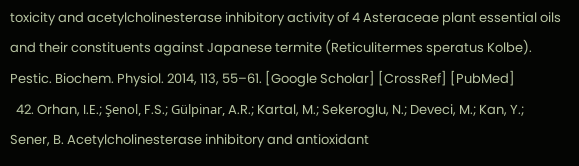toxicity and acetylcholinesterase inhibitory activity of 4 Asteraceae plant essential oils and their constituents against Japanese termite (Reticulitermes speratus Kolbe). Pestic. Biochem. Physiol. 2014, 113, 55–61. [Google Scholar] [CrossRef] [PubMed]
  42. Orhan, I.E.; Şenol, F.S.; Gülpinar, A.R.; Kartal, M.; Sekeroglu, N.; Deveci, M.; Kan, Y.; Sener, B. Acetylcholinesterase inhibitory and antioxidant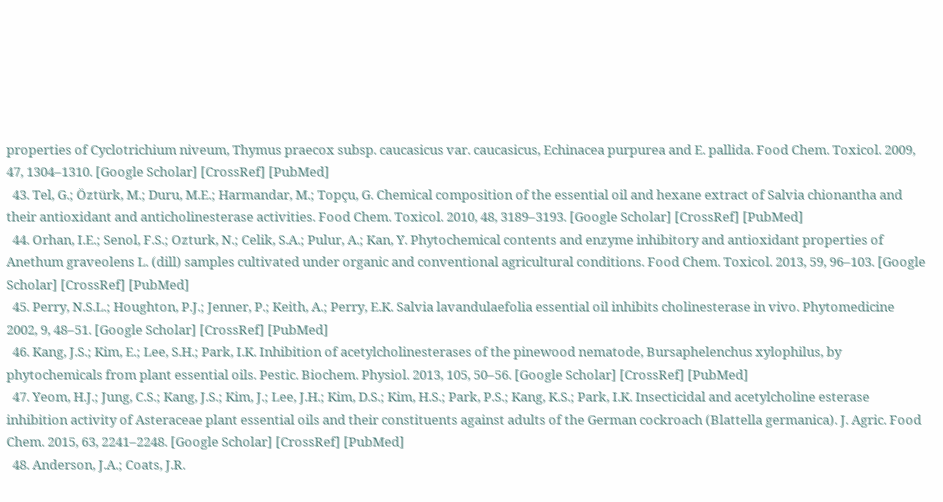properties of Cyclotrichium niveum, Thymus praecox subsp. caucasicus var. caucasicus, Echinacea purpurea and E. pallida. Food Chem. Toxicol. 2009, 47, 1304–1310. [Google Scholar] [CrossRef] [PubMed]
  43. Tel, G.; Öztürk, M.; Duru, M.E.; Harmandar, M.; Topçu, G. Chemical composition of the essential oil and hexane extract of Salvia chionantha and their antioxidant and anticholinesterase activities. Food Chem. Toxicol. 2010, 48, 3189–3193. [Google Scholar] [CrossRef] [PubMed]
  44. Orhan, I.E.; Senol, F.S.; Ozturk, N.; Celik, S.A.; Pulur, A.; Kan, Y. Phytochemical contents and enzyme inhibitory and antioxidant properties of Anethum graveolens L. (dill) samples cultivated under organic and conventional agricultural conditions. Food Chem. Toxicol. 2013, 59, 96–103. [Google Scholar] [CrossRef] [PubMed]
  45. Perry, N.S.L.; Houghton, P.J.; Jenner, P.; Keith, A.; Perry, E.K. Salvia lavandulaefolia essential oil inhibits cholinesterase in vivo. Phytomedicine 2002, 9, 48–51. [Google Scholar] [CrossRef] [PubMed]
  46. Kang, J.S.; Kim, E.; Lee, S.H.; Park, I.K. Inhibition of acetylcholinesterases of the pinewood nematode, Bursaphelenchus xylophilus, by phytochemicals from plant essential oils. Pestic. Biochem. Physiol. 2013, 105, 50–56. [Google Scholar] [CrossRef] [PubMed]
  47. Yeom, H.J.; Jung, C.S.; Kang, J.S.; Kim, J.; Lee, J.H.; Kim, D.S.; Kim, H.S.; Park, P.S.; Kang, K.S.; Park, I.K. Insecticidal and acetylcholine esterase inhibition activity of Asteraceae plant essential oils and their constituents against adults of the German cockroach (Blattella germanica). J. Agric. Food Chem. 2015, 63, 2241–2248. [Google Scholar] [CrossRef] [PubMed]
  48. Anderson, J.A.; Coats, J.R.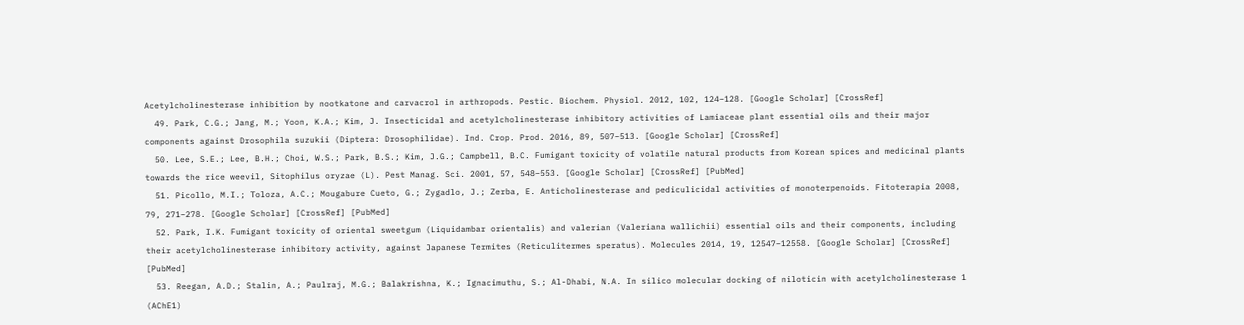Acetylcholinesterase inhibition by nootkatone and carvacrol in arthropods. Pestic. Biochem. Physiol. 2012, 102, 124–128. [Google Scholar] [CrossRef]
  49. Park, C.G.; Jang, M.; Yoon, K.A.; Kim, J. Insecticidal and acetylcholinesterase inhibitory activities of Lamiaceae plant essential oils and their major components against Drosophila suzukii (Diptera: Drosophilidae). Ind. Crop. Prod. 2016, 89, 507–513. [Google Scholar] [CrossRef]
  50. Lee, S.E.; Lee, B.H.; Choi, W.S.; Park, B.S.; Kim, J.G.; Campbell, B.C. Fumigant toxicity of volatile natural products from Korean spices and medicinal plants towards the rice weevil, Sitophilus oryzae (L). Pest Manag. Sci. 2001, 57, 548–553. [Google Scholar] [CrossRef] [PubMed]
  51. Picollo, M.I.; Toloza, A.C.; Mougabure Cueto, G.; Zygadlo, J.; Zerba, E. Anticholinesterase and pediculicidal activities of monoterpenoids. Fitoterapia 2008, 79, 271–278. [Google Scholar] [CrossRef] [PubMed]
  52. Park, I.K. Fumigant toxicity of oriental sweetgum (Liquidambar orientalis) and valerian (Valeriana wallichii) essential oils and their components, including their acetylcholinesterase inhibitory activity, against Japanese Termites (Reticulitermes speratus). Molecules 2014, 19, 12547–12558. [Google Scholar] [CrossRef] [PubMed]
  53. Reegan, A.D.; Stalin, A.; Paulraj, M.G.; Balakrishna, K.; Ignacimuthu, S.; Al-Dhabi, N.A. In silico molecular docking of niloticin with acetylcholinesterase 1 (AChE1)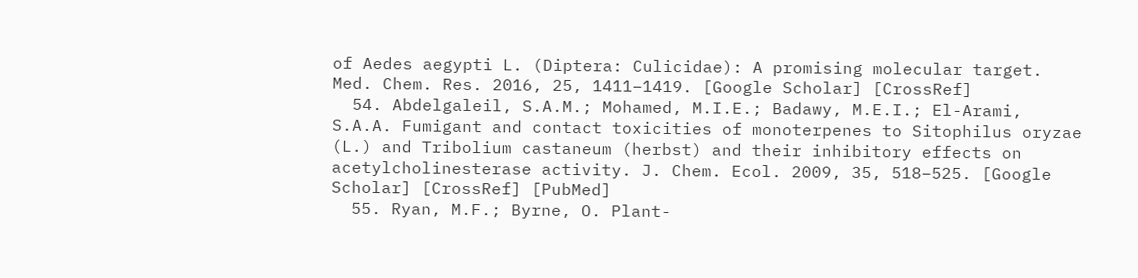of Aedes aegypti L. (Diptera: Culicidae): A promising molecular target. Med. Chem. Res. 2016, 25, 1411–1419. [Google Scholar] [CrossRef]
  54. Abdelgaleil, S.A.M.; Mohamed, M.I.E.; Badawy, M.E.I.; El-Arami, S.A.A. Fumigant and contact toxicities of monoterpenes to Sitophilus oryzae (L.) and Tribolium castaneum (herbst) and their inhibitory effects on acetylcholinesterase activity. J. Chem. Ecol. 2009, 35, 518–525. [Google Scholar] [CrossRef] [PubMed]
  55. Ryan, M.F.; Byrne, O. Plant-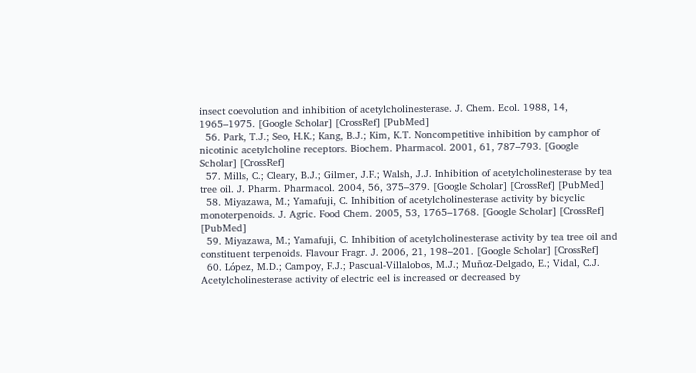insect coevolution and inhibition of acetylcholinesterase. J. Chem. Ecol. 1988, 14, 1965–1975. [Google Scholar] [CrossRef] [PubMed]
  56. Park, T.J.; Seo, H.K.; Kang, B.J.; Kim, K.T. Noncompetitive inhibition by camphor of nicotinic acetylcholine receptors. Biochem. Pharmacol. 2001, 61, 787–793. [Google Scholar] [CrossRef]
  57. Mills, C.; Cleary, B.J.; Gilmer, J.F.; Walsh, J.J. Inhibition of acetylcholinesterase by tea tree oil. J. Pharm. Pharmacol. 2004, 56, 375–379. [Google Scholar] [CrossRef] [PubMed]
  58. Miyazawa, M.; Yamafuji, C. Inhibition of acetylcholinesterase activity by bicyclic monoterpenoids. J. Agric. Food Chem. 2005, 53, 1765–1768. [Google Scholar] [CrossRef] [PubMed]
  59. Miyazawa, M.; Yamafuji, C. Inhibition of acetylcholinesterase activity by tea tree oil and constituent terpenoids. Flavour Fragr. J. 2006, 21, 198–201. [Google Scholar] [CrossRef]
  60. López, M.D.; Campoy, F.J.; Pascual-Villalobos, M.J.; Muñoz-Delgado, E.; Vidal, C.J. Acetylcholinesterase activity of electric eel is increased or decreased by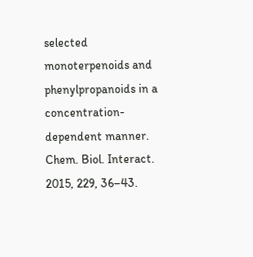selected monoterpenoids and phenylpropanoids in a concentration-dependent manner. Chem. Biol. Interact. 2015, 229, 36–43.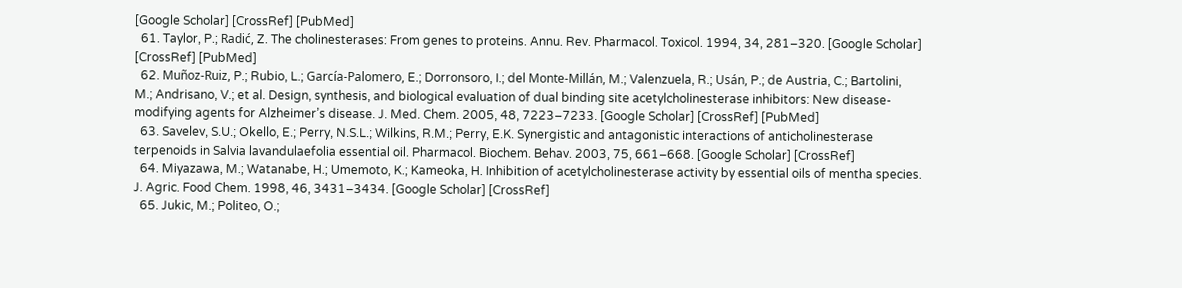[Google Scholar] [CrossRef] [PubMed]
  61. Taylor, P.; Radić, Z. The cholinesterases: From genes to proteins. Annu. Rev. Pharmacol. Toxicol. 1994, 34, 281–320. [Google Scholar] [CrossRef] [PubMed]
  62. Muñoz-Ruiz, P.; Rubio, L.; García-Palomero, E.; Dorronsoro, I.; del Monte-Millán, M.; Valenzuela, R.; Usán, P.; de Austria, C.; Bartolini, M.; Andrisano, V.; et al. Design, synthesis, and biological evaluation of dual binding site acetylcholinesterase inhibitors: New disease-modifying agents for Alzheimer’s disease. J. Med. Chem. 2005, 48, 7223–7233. [Google Scholar] [CrossRef] [PubMed]
  63. Savelev, S.U.; Okello, E.; Perry, N.S.L.; Wilkins, R.M.; Perry, E.K. Synergistic and antagonistic interactions of anticholinesterase terpenoids in Salvia lavandulaefolia essential oil. Pharmacol. Biochem. Behav. 2003, 75, 661–668. [Google Scholar] [CrossRef]
  64. Miyazawa, M.; Watanabe, H.; Umemoto, K.; Kameoka, H. Inhibition of acetylcholinesterase activity by essential oils of mentha species. J. Agric. Food Chem. 1998, 46, 3431–3434. [Google Scholar] [CrossRef]
  65. Jukic, M.; Politeo, O.;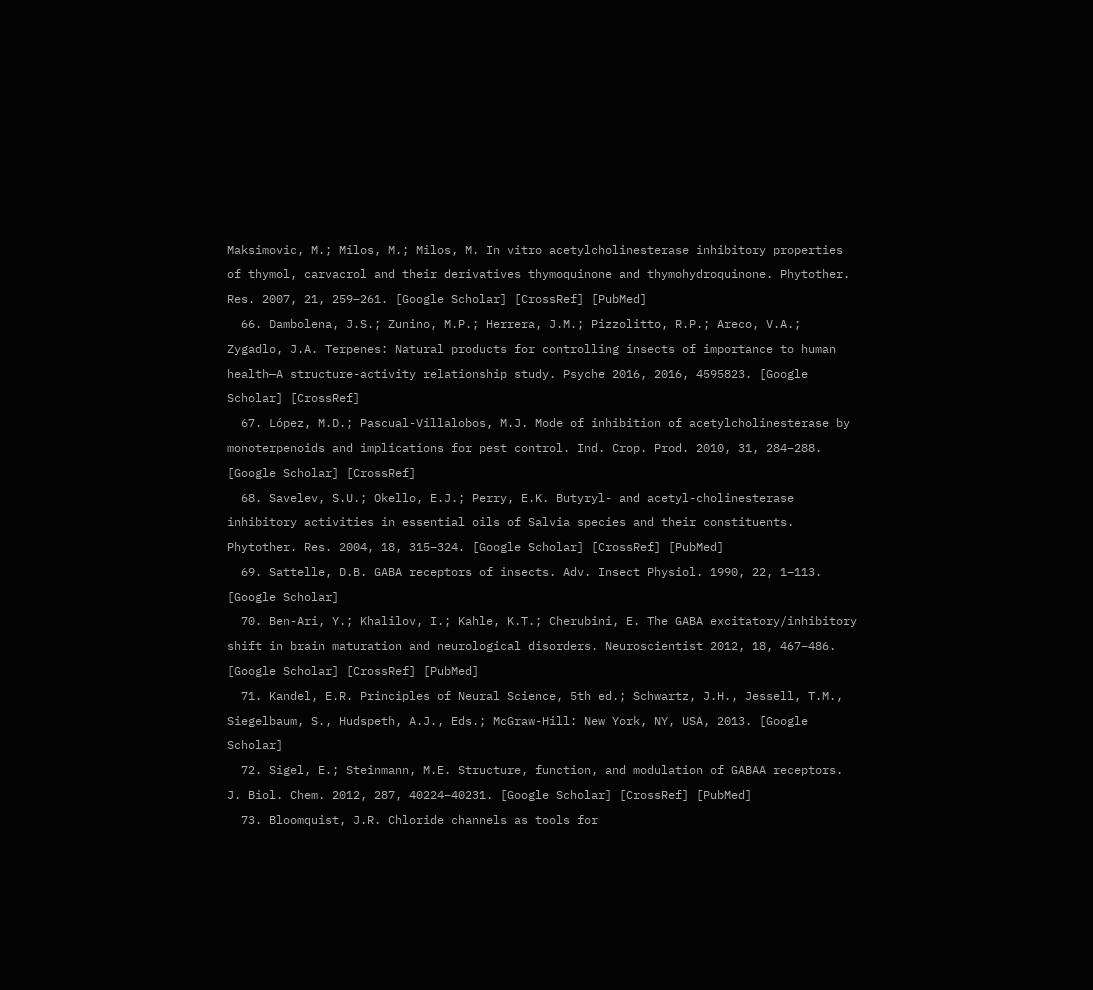Maksimovic, M.; Milos, M.; Milos, M. In vitro acetylcholinesterase inhibitory properties of thymol, carvacrol and their derivatives thymoquinone and thymohydroquinone. Phytother. Res. 2007, 21, 259–261. [Google Scholar] [CrossRef] [PubMed]
  66. Dambolena, J.S.; Zunino, M.P.; Herrera, J.M.; Pizzolitto, R.P.; Areco, V.A.; Zygadlo, J.A. Terpenes: Natural products for controlling insects of importance to human health—A structure-activity relationship study. Psyche 2016, 2016, 4595823. [Google Scholar] [CrossRef]
  67. López, M.D.; Pascual-Villalobos, M.J. Mode of inhibition of acetylcholinesterase by monoterpenoids and implications for pest control. Ind. Crop. Prod. 2010, 31, 284–288. [Google Scholar] [CrossRef]
  68. Savelev, S.U.; Okello, E.J.; Perry, E.K. Butyryl- and acetyl-cholinesterase inhibitory activities in essential oils of Salvia species and their constituents. Phytother. Res. 2004, 18, 315–324. [Google Scholar] [CrossRef] [PubMed]
  69. Sattelle, D.B. GABA receptors of insects. Adv. Insect Physiol. 1990, 22, 1–113. [Google Scholar]
  70. Ben-Ari, Y.; Khalilov, I.; Kahle, K.T.; Cherubini, E. The GABA excitatory/inhibitory shift in brain maturation and neurological disorders. Neuroscientist 2012, 18, 467–486. [Google Scholar] [CrossRef] [PubMed]
  71. Kandel, E.R. Principles of Neural Science, 5th ed.; Schwartz, J.H., Jessell, T.M., Siegelbaum, S., Hudspeth, A.J., Eds.; McGraw-Hill: New York, NY, USA, 2013. [Google Scholar]
  72. Sigel, E.; Steinmann, M.E. Structure, function, and modulation of GABAA receptors. J. Biol. Chem. 2012, 287, 40224–40231. [Google Scholar] [CrossRef] [PubMed]
  73. Bloomquist, J.R. Chloride channels as tools for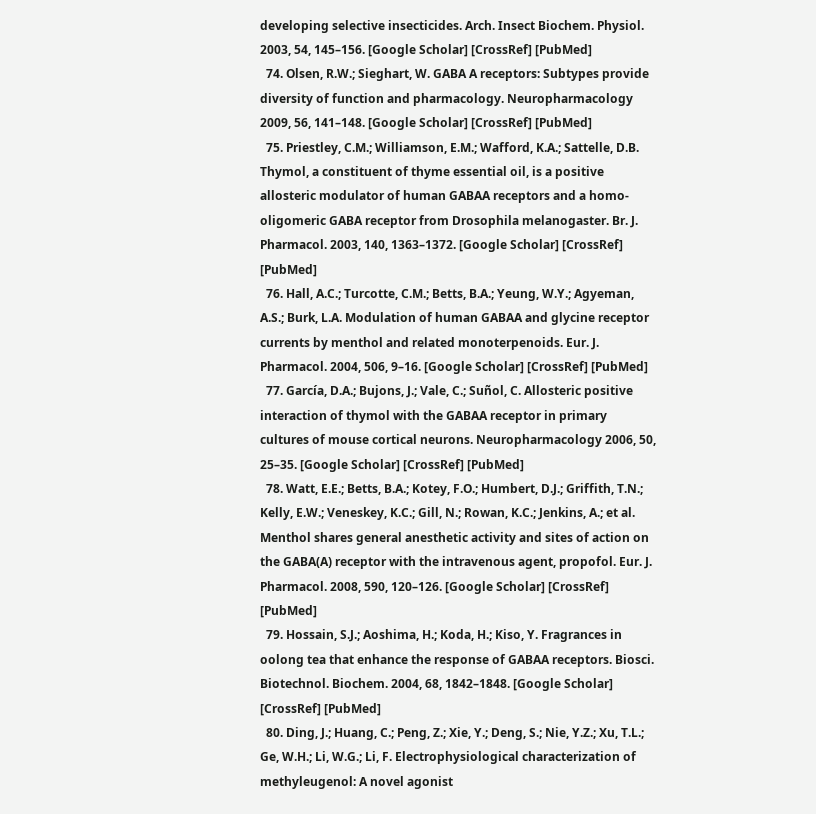developing selective insecticides. Arch. Insect Biochem. Physiol. 2003, 54, 145–156. [Google Scholar] [CrossRef] [PubMed]
  74. Olsen, R.W.; Sieghart, W. GABA A receptors: Subtypes provide diversity of function and pharmacology. Neuropharmacology 2009, 56, 141–148. [Google Scholar] [CrossRef] [PubMed]
  75. Priestley, C.M.; Williamson, E.M.; Wafford, K.A.; Sattelle, D.B. Thymol, a constituent of thyme essential oil, is a positive allosteric modulator of human GABAA receptors and a homo-oligomeric GABA receptor from Drosophila melanogaster. Br. J. Pharmacol. 2003, 140, 1363–1372. [Google Scholar] [CrossRef] [PubMed]
  76. Hall, A.C.; Turcotte, C.M.; Betts, B.A.; Yeung, W.Y.; Agyeman, A.S.; Burk, L.A. Modulation of human GABAA and glycine receptor currents by menthol and related monoterpenoids. Eur. J. Pharmacol. 2004, 506, 9–16. [Google Scholar] [CrossRef] [PubMed]
  77. García, D.A.; Bujons, J.; Vale, C.; Suñol, C. Allosteric positive interaction of thymol with the GABAA receptor in primary cultures of mouse cortical neurons. Neuropharmacology 2006, 50, 25–35. [Google Scholar] [CrossRef] [PubMed]
  78. Watt, E.E.; Betts, B.A.; Kotey, F.O.; Humbert, D.J.; Griffith, T.N.; Kelly, E.W.; Veneskey, K.C.; Gill, N.; Rowan, K.C.; Jenkins, A.; et al. Menthol shares general anesthetic activity and sites of action on the GABA(A) receptor with the intravenous agent, propofol. Eur. J. Pharmacol. 2008, 590, 120–126. [Google Scholar] [CrossRef] [PubMed]
  79. Hossain, S.J.; Aoshima, H.; Koda, H.; Kiso, Y. Fragrances in oolong tea that enhance the response of GABAA receptors. Biosci. Biotechnol. Biochem. 2004, 68, 1842–1848. [Google Scholar] [CrossRef] [PubMed]
  80. Ding, J.; Huang, C.; Peng, Z.; Xie, Y.; Deng, S.; Nie, Y.Z.; Xu, T.L.; Ge, W.H.; Li, W.G.; Li, F. Electrophysiological characterization of methyleugenol: A novel agonist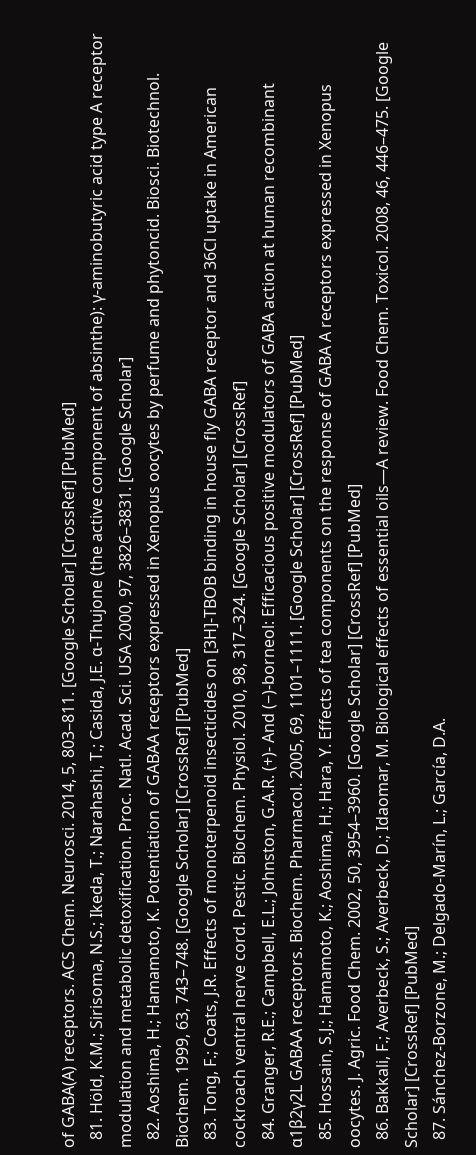of GABA(A) receptors. ACS Chem. Neurosci. 2014, 5, 803–811. [Google Scholar] [CrossRef] [PubMed]
  81. Höld, K.M.; Sirisoma, N.S.; Ikeda, T.; Narahashi, T.; Casida, J.E. α-Thujone (the active component of absinthe): γ-aminobutyric acid type A receptor modulation and metabolic detoxification. Proc. Natl. Acad. Sci. USA 2000, 97, 3826–3831. [Google Scholar]
  82. Aoshima, H.; Hamamoto, K. Potentiation of GABAA receptors expressed in Xenopus oocytes by perfume and phytoncid. Biosci. Biotechnol. Biochem. 1999, 63, 743–748. [Google Scholar] [CrossRef] [PubMed]
  83. Tong, F.; Coats, J.R. Effects of monoterpenoid insecticides on [3H]-TBOB binding in house fly GABA receptor and 36Cl uptake in American cockroach ventral nerve cord. Pestic. Biochem. Physiol. 2010, 98, 317–324. [Google Scholar] [CrossRef]
  84. Granger, R.E.; Campbell, E.L.; Johnston, G.A.R. (+)- And (−)-borneol: Efficacious positive modulators of GABA action at human recombinant α1β2γ2L GABAA receptors. Biochem. Pharmacol. 2005, 69, 1101–1111. [Google Scholar] [CrossRef] [PubMed]
  85. Hossain, S.J.; Hamamoto, K.; Aoshima, H.; Hara, Y. Effects of tea components on the response of GABA A receptors expressed in Xenopus oocytes. J. Agric. Food Chem. 2002, 50, 3954–3960. [Google Scholar] [CrossRef] [PubMed]
  86. Bakkali, F.; Averbeck, S.; Averbeck, D.; Idaomar, M. Biological effects of essential oils—A review. Food Chem. Toxicol. 2008, 46, 446–475. [Google Scholar] [CrossRef] [PubMed]
  87. Sánchez-Borzone, M.; Delgado-Marín, L.; García, D.A.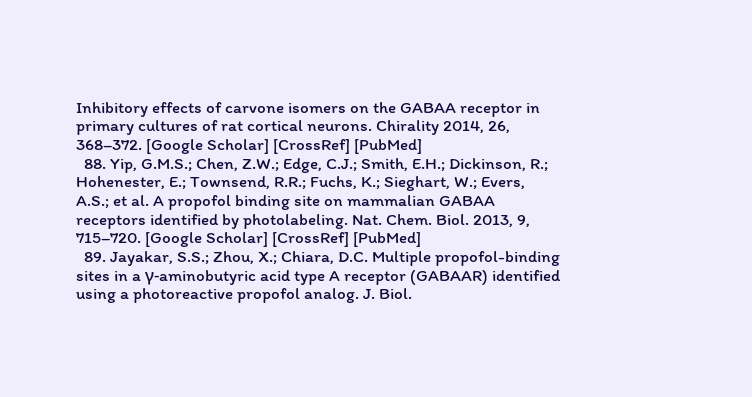Inhibitory effects of carvone isomers on the GABAA receptor in primary cultures of rat cortical neurons. Chirality 2014, 26, 368–372. [Google Scholar] [CrossRef] [PubMed]
  88. Yip, G.M.S.; Chen, Z.W.; Edge, C.J.; Smith, E.H.; Dickinson, R.; Hohenester, E.; Townsend, R.R.; Fuchs, K.; Sieghart, W.; Evers, A.S.; et al. A propofol binding site on mammalian GABAA receptors identified by photolabeling. Nat. Chem. Biol. 2013, 9, 715–720. [Google Scholar] [CrossRef] [PubMed]
  89. Jayakar, S.S.; Zhou, X.; Chiara, D.C. Multiple propofol-binding sites in a γ-aminobutyric acid type A receptor (GABAAR) identified using a photoreactive propofol analog. J. Biol.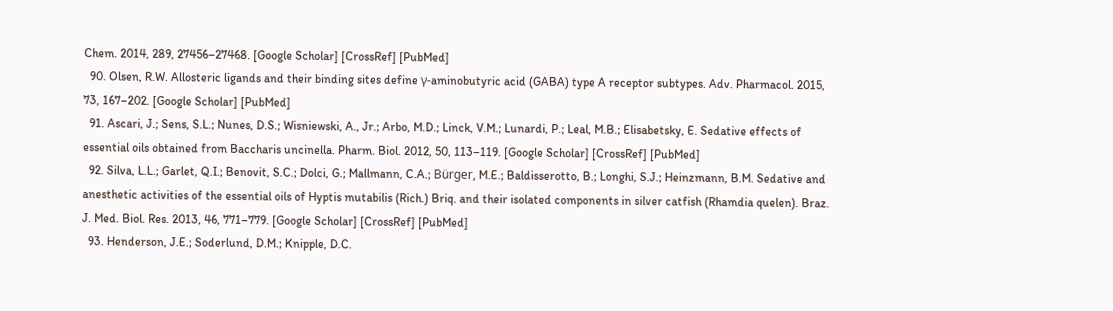Chem. 2014, 289, 27456–27468. [Google Scholar] [CrossRef] [PubMed]
  90. Olsen, R.W. Allosteric ligands and their binding sites define γ-aminobutyric acid (GABA) type A receptor subtypes. Adv. Pharmacol. 2015, 73, 167–202. [Google Scholar] [PubMed]
  91. Ascari, J.; Sens, S.L.; Nunes, D.S.; Wisniewski, A., Jr.; Arbo, M.D.; Linck, V.M.; Lunardi, P.; Leal, M.B.; Elisabetsky, E. Sedative effects of essential oils obtained from Baccharis uncinella. Pharm. Biol. 2012, 50, 113–119. [Google Scholar] [CrossRef] [PubMed]
  92. Silva, L.L.; Garlet, Q.I.; Benovit, S.C.; Dolci, G.; Mallmann, C.A.; Bürger, M.E.; Baldisserotto, B.; Longhi, S.J.; Heinzmann, B.M. Sedative and anesthetic activities of the essential oils of Hyptis mutabilis (Rich.) Briq. and their isolated components in silver catfish (Rhamdia quelen). Braz. J. Med. Biol. Res. 2013, 46, 771–779. [Google Scholar] [CrossRef] [PubMed]
  93. Henderson, J.E.; Soderlund, D.M.; Knipple, D.C.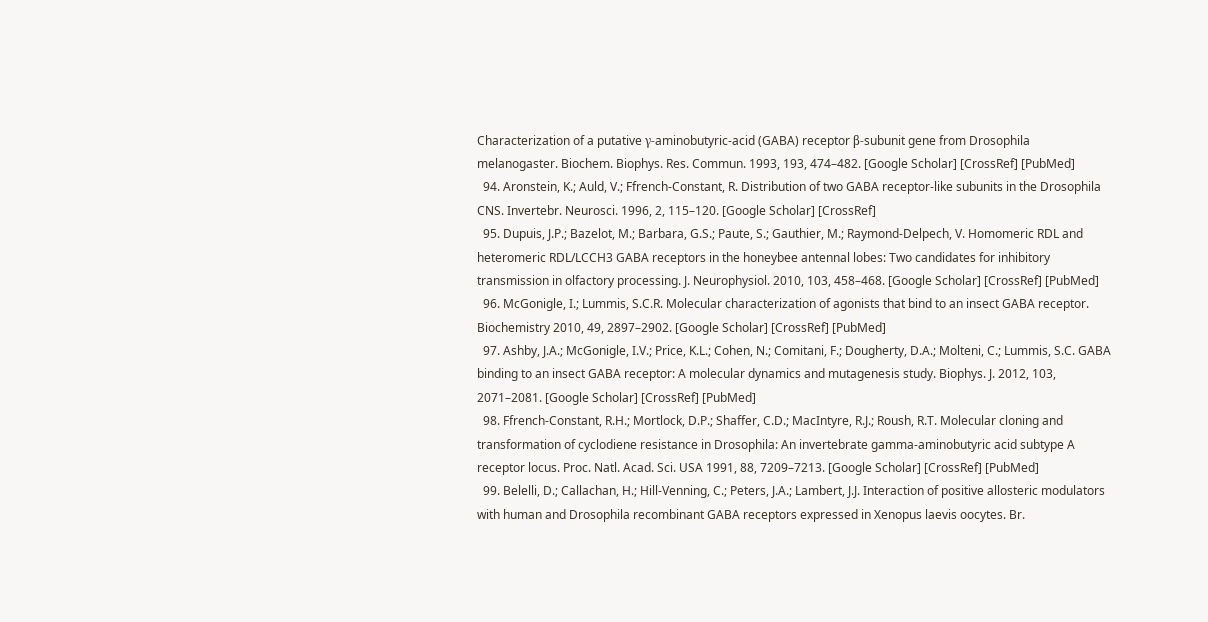Characterization of a putative γ-aminobutyric-acid (GABA) receptor β-subunit gene from Drosophila melanogaster. Biochem. Biophys. Res. Commun. 1993, 193, 474–482. [Google Scholar] [CrossRef] [PubMed]
  94. Aronstein, K.; Auld, V.; Ffrench-Constant, R. Distribution of two GABA receptor-like subunits in the Drosophila CNS. Invertebr. Neurosci. 1996, 2, 115–120. [Google Scholar] [CrossRef]
  95. Dupuis, J.P.; Bazelot, M.; Barbara, G.S.; Paute, S.; Gauthier, M.; Raymond-Delpech, V. Homomeric RDL and heteromeric RDL/LCCH3 GABA receptors in the honeybee antennal lobes: Two candidates for inhibitory transmission in olfactory processing. J. Neurophysiol. 2010, 103, 458–468. [Google Scholar] [CrossRef] [PubMed]
  96. McGonigle, I.; Lummis, S.C.R. Molecular characterization of agonists that bind to an insect GABA receptor. Biochemistry 2010, 49, 2897–2902. [Google Scholar] [CrossRef] [PubMed]
  97. Ashby, J.A.; McGonigle, I.V.; Price, K.L.; Cohen, N.; Comitani, F.; Dougherty, D.A.; Molteni, C.; Lummis, S.C. GABA binding to an insect GABA receptor: A molecular dynamics and mutagenesis study. Biophys. J. 2012, 103, 2071–2081. [Google Scholar] [CrossRef] [PubMed]
  98. Ffrench-Constant, R.H.; Mortlock, D.P.; Shaffer, C.D.; MacIntyre, R.J.; Roush, R.T. Molecular cloning and transformation of cyclodiene resistance in Drosophila: An invertebrate gamma-aminobutyric acid subtype A receptor locus. Proc. Natl. Acad. Sci. USA 1991, 88, 7209–7213. [Google Scholar] [CrossRef] [PubMed]
  99. Belelli, D.; Callachan, H.; Hill-Venning, C.; Peters, J.A.; Lambert, J.J. Interaction of positive allosteric modulators with human and Drosophila recombinant GABA receptors expressed in Xenopus laevis oocytes. Br.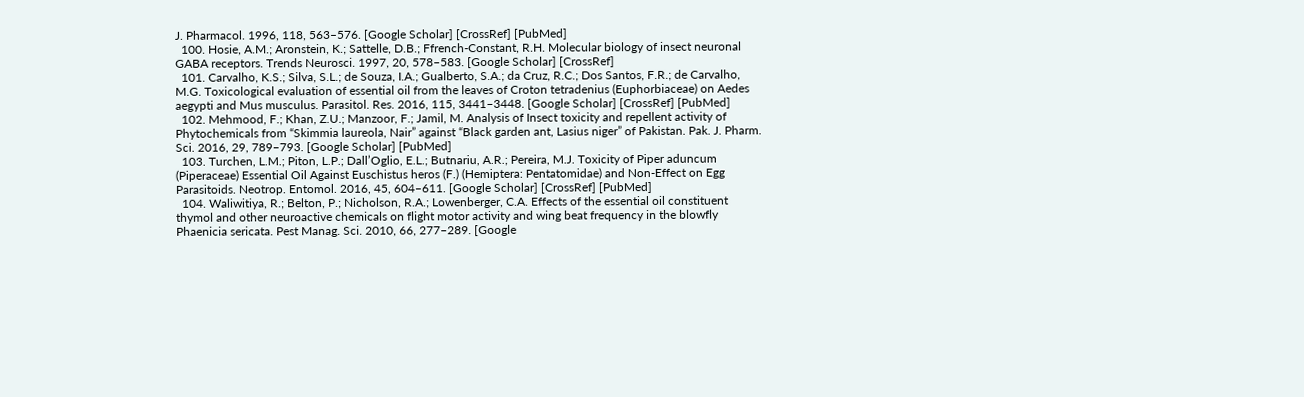J. Pharmacol. 1996, 118, 563–576. [Google Scholar] [CrossRef] [PubMed]
  100. Hosie, A.M.; Aronstein, K.; Sattelle, D.B.; Ffrench-Constant, R.H. Molecular biology of insect neuronal GABA receptors. Trends Neurosci. 1997, 20, 578–583. [Google Scholar] [CrossRef]
  101. Carvalho, K.S.; Silva, S.L.; de Souza, I.A.; Gualberto, S.A.; da Cruz, R.C.; Dos Santos, F.R.; de Carvalho, M.G. Toxicological evaluation of essential oil from the leaves of Croton tetradenius (Euphorbiaceae) on Aedes aegypti and Mus musculus. Parasitol. Res. 2016, 115, 3441–3448. [Google Scholar] [CrossRef] [PubMed]
  102. Mehmood, F.; Khan, Z.U.; Manzoor, F.; Jamil, M. Analysis of Insect toxicity and repellent activity of Phytochemicals from “Skimmia laureola, Nair” against “Black garden ant, Lasius niger” of Pakistan. Pak. J. Pharm. Sci. 2016, 29, 789–793. [Google Scholar] [PubMed]
  103. Turchen, L.M.; Piton, L.P.; Dall’Oglio, E.L.; Butnariu, A.R.; Pereira, M.J. Toxicity of Piper aduncum (Piperaceae) Essential Oil Against Euschistus heros (F.) (Hemiptera: Pentatomidae) and Non-Effect on Egg Parasitoids. Neotrop. Entomol. 2016, 45, 604–611. [Google Scholar] [CrossRef] [PubMed]
  104. Waliwitiya, R.; Belton, P.; Nicholson, R.A.; Lowenberger, C.A. Effects of the essential oil constituent thymol and other neuroactive chemicals on flight motor activity and wing beat frequency in the blowfly Phaenicia sericata. Pest Manag. Sci. 2010, 66, 277–289. [Google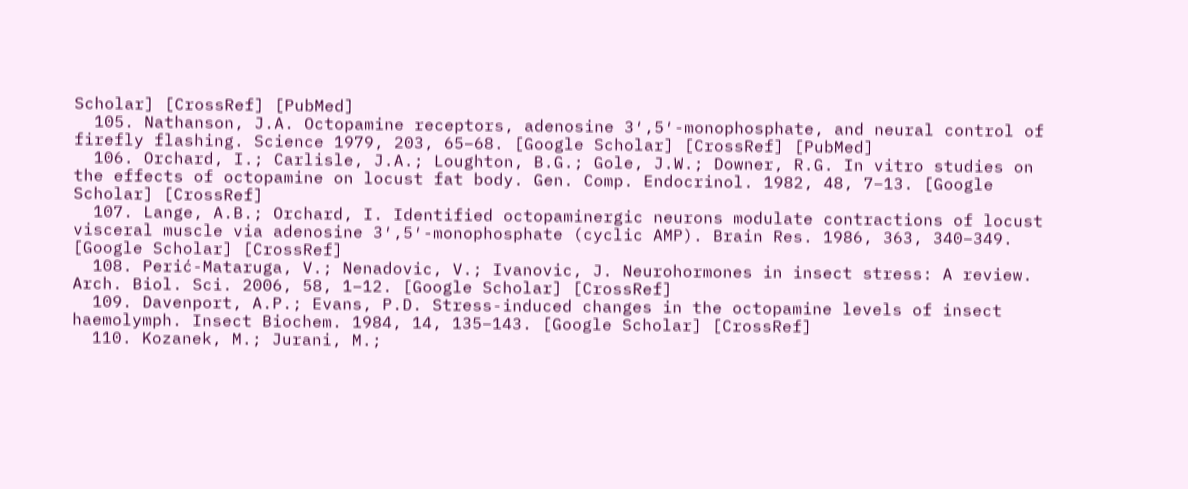Scholar] [CrossRef] [PubMed]
  105. Nathanson, J.A. Octopamine receptors, adenosine 3′,5′-monophosphate, and neural control of firefly flashing. Science 1979, 203, 65–68. [Google Scholar] [CrossRef] [PubMed]
  106. Orchard, I.; Carlisle, J.A.; Loughton, B.G.; Gole, J.W.; Downer, R.G. In vitro studies on the effects of octopamine on locust fat body. Gen. Comp. Endocrinol. 1982, 48, 7–13. [Google Scholar] [CrossRef]
  107. Lange, A.B.; Orchard, I. Identified octopaminergic neurons modulate contractions of locust visceral muscle via adenosine 3′,5′-monophosphate (cyclic AMP). Brain Res. 1986, 363, 340–349. [Google Scholar] [CrossRef]
  108. Perić-Mataruga, V.; Nenadovic, V.; Ivanovic, J. Neurohormones in insect stress: A review. Arch. Biol. Sci. 2006, 58, 1–12. [Google Scholar] [CrossRef]
  109. Davenport, A.P.; Evans, P.D. Stress-induced changes in the octopamine levels of insect haemolymph. Insect Biochem. 1984, 14, 135–143. [Google Scholar] [CrossRef]
  110. Kozanek, M.; Jurani, M.;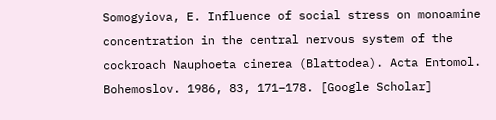Somogyiova, E. Influence of social stress on monoamine concentration in the central nervous system of the cockroach Nauphoeta cinerea (Blattodea). Acta Entomol. Bohemoslov. 1986, 83, 171–178. [Google Scholar]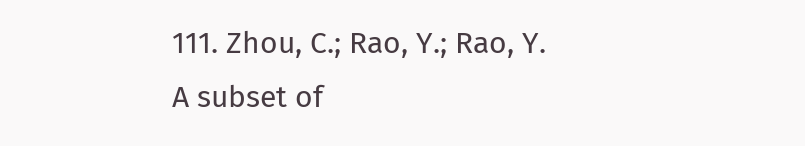111. Zhou, C.; Rao, Y.; Rao, Y. A subset of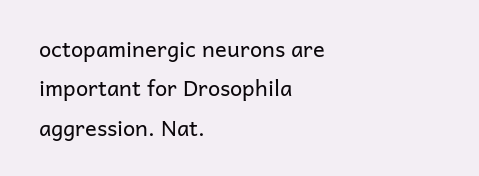octopaminergic neurons are important for Drosophila aggression. Nat.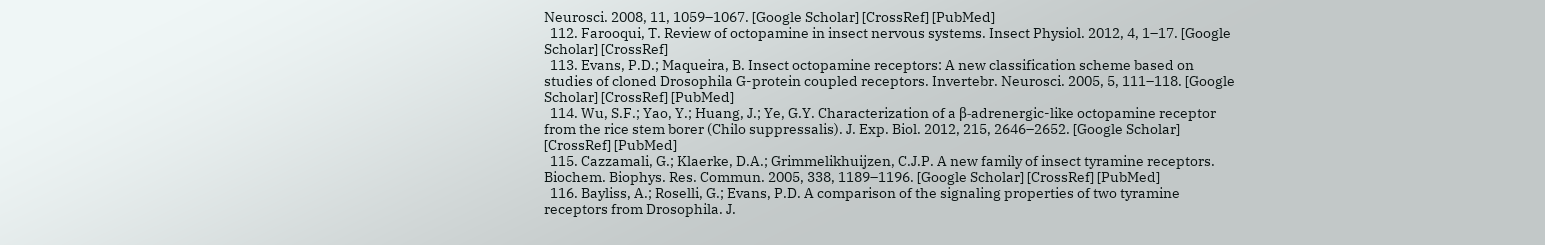Neurosci. 2008, 11, 1059–1067. [Google Scholar] [CrossRef] [PubMed]
  112. Farooqui, T. Review of octopamine in insect nervous systems. Insect Physiol. 2012, 4, 1–17. [Google Scholar] [CrossRef]
  113. Evans, P.D.; Maqueira, B. Insect octopamine receptors: A new classification scheme based on studies of cloned Drosophila G-protein coupled receptors. Invertebr. Neurosci. 2005, 5, 111–118. [Google Scholar] [CrossRef] [PubMed]
  114. Wu, S.F.; Yao, Y.; Huang, J.; Ye, G.Y. Characterization of a β-adrenergic-like octopamine receptor from the rice stem borer (Chilo suppressalis). J. Exp. Biol. 2012, 215, 2646–2652. [Google Scholar] [CrossRef] [PubMed]
  115. Cazzamali, G.; Klaerke, D.A.; Grimmelikhuijzen, C.J.P. A new family of insect tyramine receptors. Biochem. Biophys. Res. Commun. 2005, 338, 1189–1196. [Google Scholar] [CrossRef] [PubMed]
  116. Bayliss, A.; Roselli, G.; Evans, P.D. A comparison of the signaling properties of two tyramine receptors from Drosophila. J.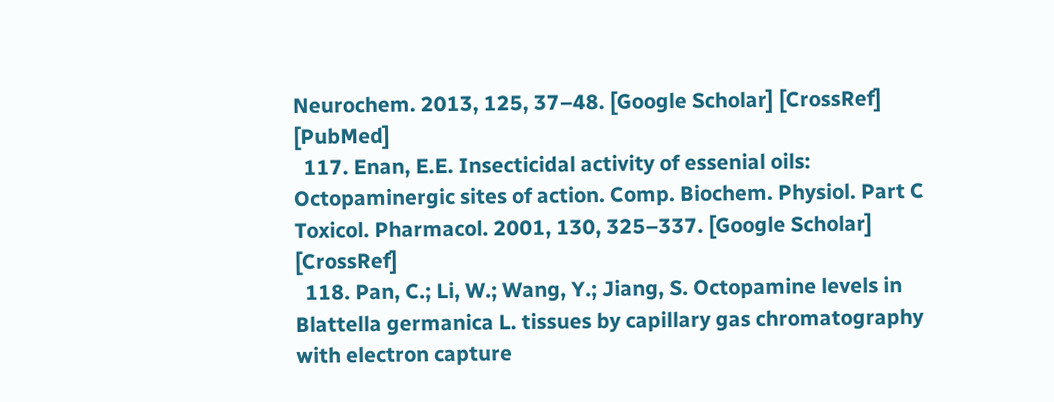Neurochem. 2013, 125, 37–48. [Google Scholar] [CrossRef] [PubMed]
  117. Enan, E.E. Insecticidal activity of essenial oils: Octopaminergic sites of action. Comp. Biochem. Physiol. Part C Toxicol. Pharmacol. 2001, 130, 325–337. [Google Scholar] [CrossRef]
  118. Pan, C.; Li, W.; Wang, Y.; Jiang, S. Octopamine levels in Blattella germanica L. tissues by capillary gas chromatography with electron capture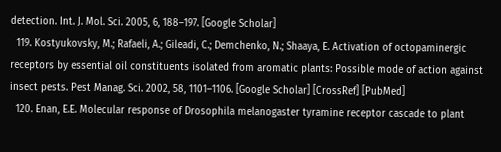detection. Int. J. Mol. Sci. 2005, 6, 188–197. [Google Scholar]
  119. Kostyukovsky, M.; Rafaeli, A.; Gileadi, C.; Demchenko, N.; Shaaya, E. Activation of octopaminergic receptors by essential oil constituents isolated from aromatic plants: Possible mode of action against insect pests. Pest Manag. Sci. 2002, 58, 1101–1106. [Google Scholar] [CrossRef] [PubMed]
  120. Enan, E.E. Molecular response of Drosophila melanogaster tyramine receptor cascade to plant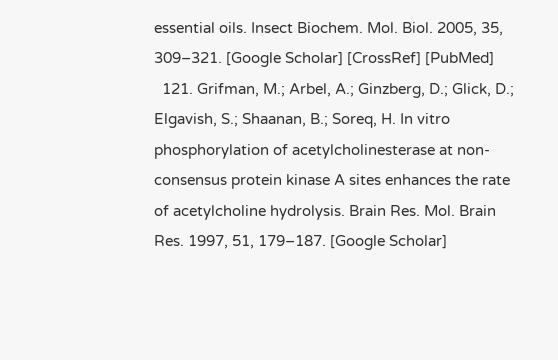essential oils. Insect Biochem. Mol. Biol. 2005, 35, 309–321. [Google Scholar] [CrossRef] [PubMed]
  121. Grifman, M.; Arbel, A.; Ginzberg, D.; Glick, D.; Elgavish, S.; Shaanan, B.; Soreq, H. In vitro phosphorylation of acetylcholinesterase at non-consensus protein kinase A sites enhances the rate of acetylcholine hydrolysis. Brain Res. Mol. Brain Res. 1997, 51, 179–187. [Google Scholar]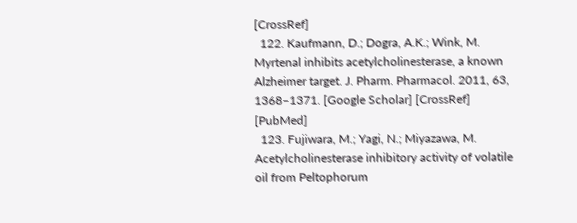[CrossRef]
  122. Kaufmann, D.; Dogra, A.K.; Wink, M. Myrtenal inhibits acetylcholinesterase, a known Alzheimer target. J. Pharm. Pharmacol. 2011, 63, 1368–1371. [Google Scholar] [CrossRef] [PubMed]
  123. Fujiwara, M.; Yagi, N.; Miyazawa, M. Acetylcholinesterase inhibitory activity of volatile oil from Peltophorum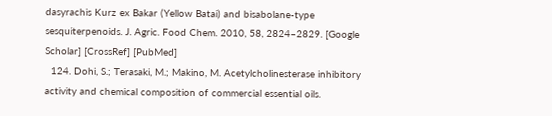dasyrachis Kurz ex Bakar (Yellow Batai) and bisabolane-type sesquiterpenoids. J. Agric. Food Chem. 2010, 58, 2824–2829. [Google Scholar] [CrossRef] [PubMed]
  124. Dohi, S.; Terasaki, M.; Makino, M. Acetylcholinesterase inhibitory activity and chemical composition of commercial essential oils.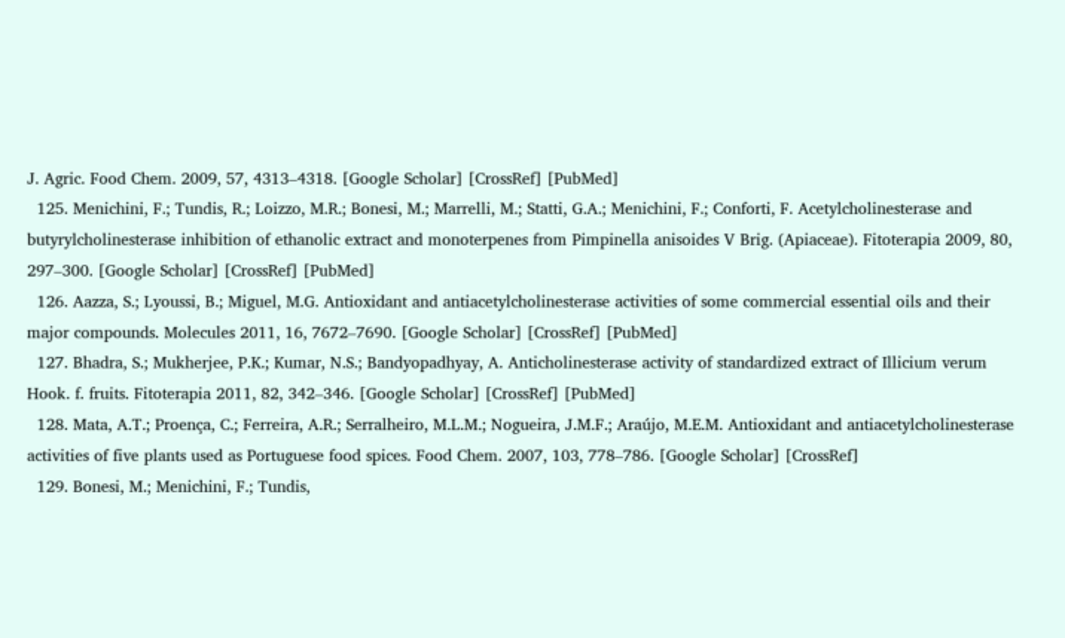J. Agric. Food Chem. 2009, 57, 4313–4318. [Google Scholar] [CrossRef] [PubMed]
  125. Menichini, F.; Tundis, R.; Loizzo, M.R.; Bonesi, M.; Marrelli, M.; Statti, G.A.; Menichini, F.; Conforti, F. Acetylcholinesterase and butyrylcholinesterase inhibition of ethanolic extract and monoterpenes from Pimpinella anisoides V Brig. (Apiaceae). Fitoterapia 2009, 80, 297–300. [Google Scholar] [CrossRef] [PubMed]
  126. Aazza, S.; Lyoussi, B.; Miguel, M.G. Antioxidant and antiacetylcholinesterase activities of some commercial essential oils and their major compounds. Molecules 2011, 16, 7672–7690. [Google Scholar] [CrossRef] [PubMed]
  127. Bhadra, S.; Mukherjee, P.K.; Kumar, N.S.; Bandyopadhyay, A. Anticholinesterase activity of standardized extract of Illicium verum Hook. f. fruits. Fitoterapia 2011, 82, 342–346. [Google Scholar] [CrossRef] [PubMed]
  128. Mata, A.T.; Proença, C.; Ferreira, A.R.; Serralheiro, M.L.M.; Nogueira, J.M.F.; Araújo, M.E.M. Antioxidant and antiacetylcholinesterase activities of five plants used as Portuguese food spices. Food Chem. 2007, 103, 778–786. [Google Scholar] [CrossRef]
  129. Bonesi, M.; Menichini, F.; Tundis,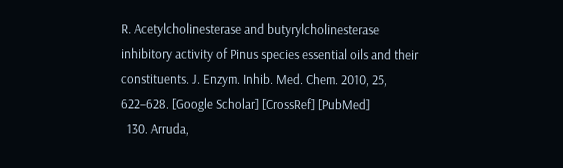R. Acetylcholinesterase and butyrylcholinesterase inhibitory activity of Pinus species essential oils and their constituents. J. Enzym. Inhib. Med. Chem. 2010, 25, 622–628. [Google Scholar] [CrossRef] [PubMed]
  130. Arruda,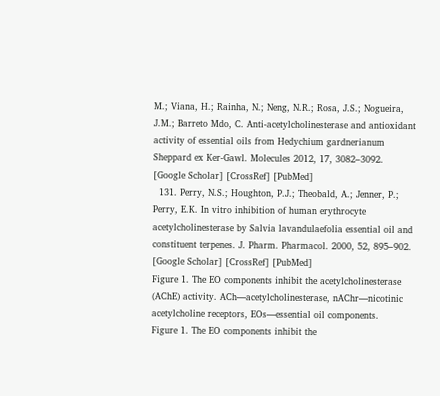M.; Viana, H.; Rainha, N.; Neng, N.R.; Rosa, J.S.; Nogueira, J.M.; Barreto Mdo, C. Anti-acetylcholinesterase and antioxidant activity of essential oils from Hedychium gardnerianum Sheppard ex Ker-Gawl. Molecules 2012, 17, 3082–3092. [Google Scholar] [CrossRef] [PubMed]
  131. Perry, N.S.; Houghton, P.J.; Theobald, A.; Jenner, P.; Perry, E.K. In vitro inhibition of human erythrocyte acetylcholinesterase by Salvia lavandulaefolia essential oil and constituent terpenes. J. Pharm. Pharmacol. 2000, 52, 895–902. [Google Scholar] [CrossRef] [PubMed]
Figure 1. The EO components inhibit the acetylcholinesterase (AChE) activity. ACh—acetylcholinesterase, nAChr—nicotinic acetylcholine receptors, EOs—essential oil components.
Figure 1. The EO components inhibit the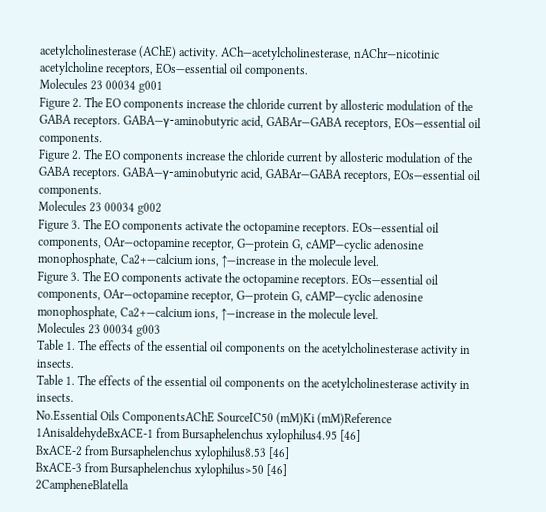acetylcholinesterase (AChE) activity. ACh—acetylcholinesterase, nAChr—nicotinic acetylcholine receptors, EOs—essential oil components.
Molecules 23 00034 g001
Figure 2. The EO components increase the chloride current by allosteric modulation of the GABA receptors. GABA—γ-aminobutyric acid, GABAr—GABA receptors, EOs—essential oil components.
Figure 2. The EO components increase the chloride current by allosteric modulation of the GABA receptors. GABA—γ-aminobutyric acid, GABAr—GABA receptors, EOs—essential oil components.
Molecules 23 00034 g002
Figure 3. The EO components activate the octopamine receptors. EOs—essential oil components, OAr—octopamine receptor, G—protein G, cAMP—cyclic adenosine monophosphate, Ca2+—calcium ions, ↑—increase in the molecule level.
Figure 3. The EO components activate the octopamine receptors. EOs—essential oil components, OAr—octopamine receptor, G—protein G, cAMP—cyclic adenosine monophosphate, Ca2+—calcium ions, ↑—increase in the molecule level.
Molecules 23 00034 g003
Table 1. The effects of the essential oil components on the acetylcholinesterase activity in insects.
Table 1. The effects of the essential oil components on the acetylcholinesterase activity in insects.
No.Essential Oils ComponentsAChE SourceIC50 (mM)Ki (mM)Reference
1AnisaldehydeBxACE-1 from Bursaphelenchus xylophilus4.95 [46]
BxACE-2 from Bursaphelenchus xylophilus8.53 [46]
BxACE-3 from Bursaphelenchus xylophilus>50 [46]
2CampheneBlatella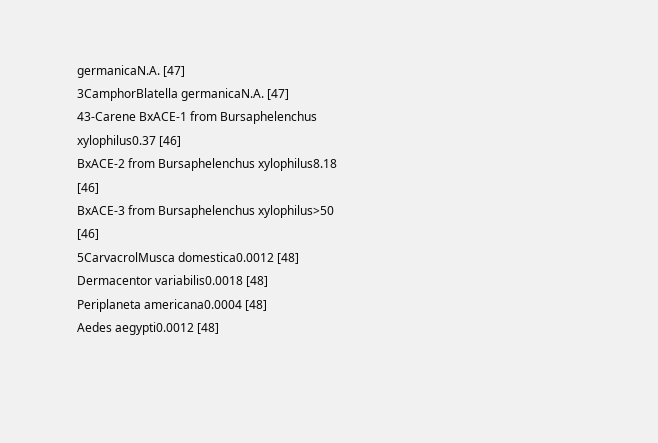germanicaN.A. [47]
3CamphorBlatella germanicaN.A. [47]
43-Carene BxACE-1 from Bursaphelenchus xylophilus0.37 [46]
BxACE-2 from Bursaphelenchus xylophilus8.18 [46]
BxACE-3 from Bursaphelenchus xylophilus>50 [46]
5CarvacrolMusca domestica0.0012 [48]
Dermacentor variabilis0.0018 [48]
Periplaneta americana0.0004 [48]
Aedes aegypti0.0012 [48]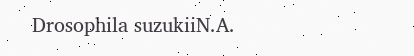Drosophila suzukiiN.A.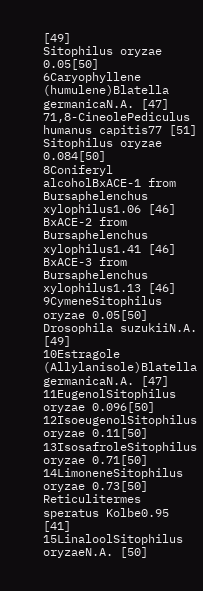[49]
Sitophilus oryzae 0.05[50]
6Caryophyllene (humulene)Blatella germanicaN.A. [47]
71,8-CineolePediculus humanus capitis77 [51]
Sitophilus oryzae 0.084[50]
8Coniferyl alcoholBxACE-1 from Bursaphelenchus xylophilus1.06 [46]
BxACE-2 from Bursaphelenchus xylophilus1.41 [46]
BxACE-3 from Bursaphelenchus xylophilus1.13 [46]
9CymeneSitophilus oryzae 0.05[50]
Drosophila suzukiiN.A. [49]
10Estragole (Allylanisole)Blatella germanicaN.A. [47]
11EugenolSitophilus oryzae 0.096[50]
12IsoeugenolSitophilus oryzae 0.11[50]
13IsosafroleSitophilus oryzae 0.71[50]
14LimoneneSitophilus oryzae 0.73[50]
Reticulitermes speratus Kolbe0.95 [41]
15LinaloolSitophilus oryzaeN.A. [50]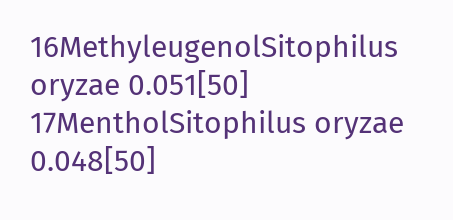16MethyleugenolSitophilus oryzae 0.051[50]
17MentholSitophilus oryzae 0.048[50]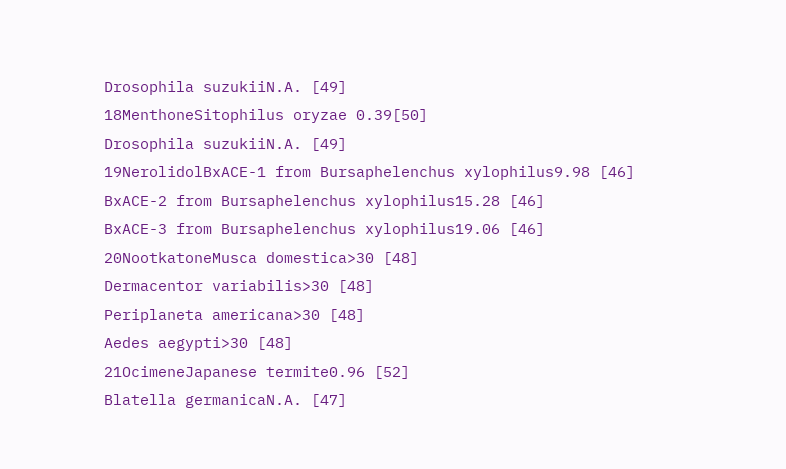Drosophila suzukiiN.A. [49]
18MenthoneSitophilus oryzae 0.39[50]
Drosophila suzukiiN.A. [49]
19NerolidolBxACE-1 from Bursaphelenchus xylophilus9.98 [46]
BxACE-2 from Bursaphelenchus xylophilus15.28 [46]
BxACE-3 from Bursaphelenchus xylophilus19.06 [46]
20NootkatoneMusca domestica>30 [48]
Dermacentor variabilis>30 [48]
Periplaneta americana>30 [48]
Aedes aegypti>30 [48]
21OcimeneJapanese termite0.96 [52]
Blatella germanicaN.A. [47]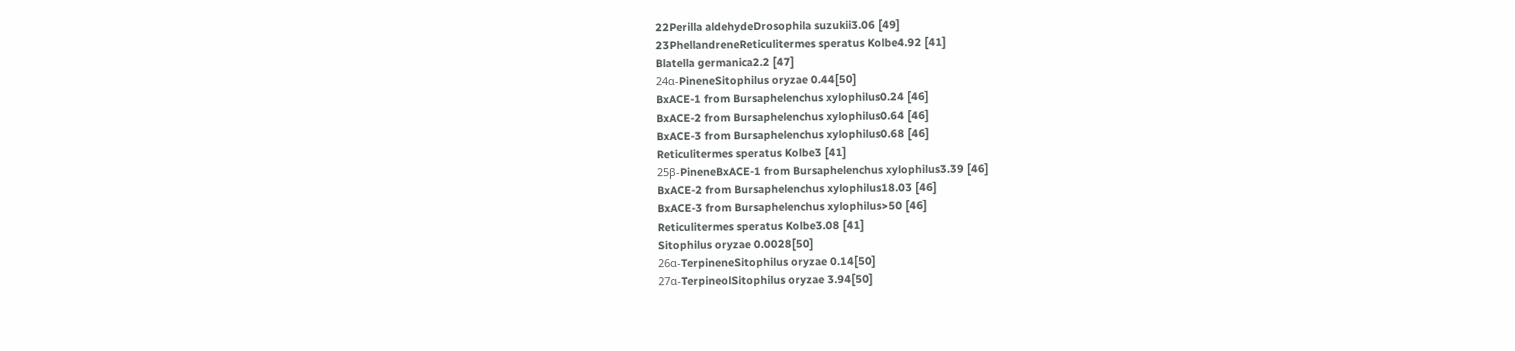22Perilla aldehydeDrosophila suzukii3.06 [49]
23PhellandreneReticulitermes speratus Kolbe4.92 [41]
Blatella germanica2.2 [47]
24α-PineneSitophilus oryzae 0.44[50]
BxACE-1 from Bursaphelenchus xylophilus0.24 [46]
BxACE-2 from Bursaphelenchus xylophilus0.64 [46]
BxACE-3 from Bursaphelenchus xylophilus0.68 [46]
Reticulitermes speratus Kolbe3 [41]
25β-PineneBxACE-1 from Bursaphelenchus xylophilus3.39 [46]
BxACE-2 from Bursaphelenchus xylophilus18.03 [46]
BxACE-3 from Bursaphelenchus xylophilus>50 [46]
Reticulitermes speratus Kolbe3.08 [41]
Sitophilus oryzae 0.0028[50]
26α-TerpineneSitophilus oryzae 0.14[50]
27α-TerpineolSitophilus oryzae 3.94[50]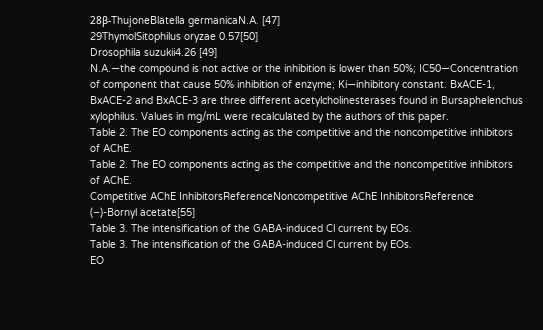28β-ThujoneBlatella germanicaN.A. [47]
29ThymolSitophilus oryzae 0.57[50]
Drosophila suzukii4.26 [49]
N.A.—the compound is not active or the inhibition is lower than 50%; IC50—Concentration of component that cause 50% inhibition of enzyme; Ki—inhibitory constant. BxACE-1, BxACE-2 and BxACE-3 are three different acetylcholinesterases found in Bursaphelenchus xylophilus. Values in mg/mL were recalculated by the authors of this paper.
Table 2. The EO components acting as the competitive and the noncompetitive inhibitors of AChE.
Table 2. The EO components acting as the competitive and the noncompetitive inhibitors of AChE.
Competitive AChE InhibitorsReferenceNoncompetitive AChE InhibitorsReference
(−)-Bornyl acetate[55]
Table 3. The intensification of the GABA-induced Cl current by EOs.
Table 3. The intensification of the GABA-induced Cl current by EOs.
EO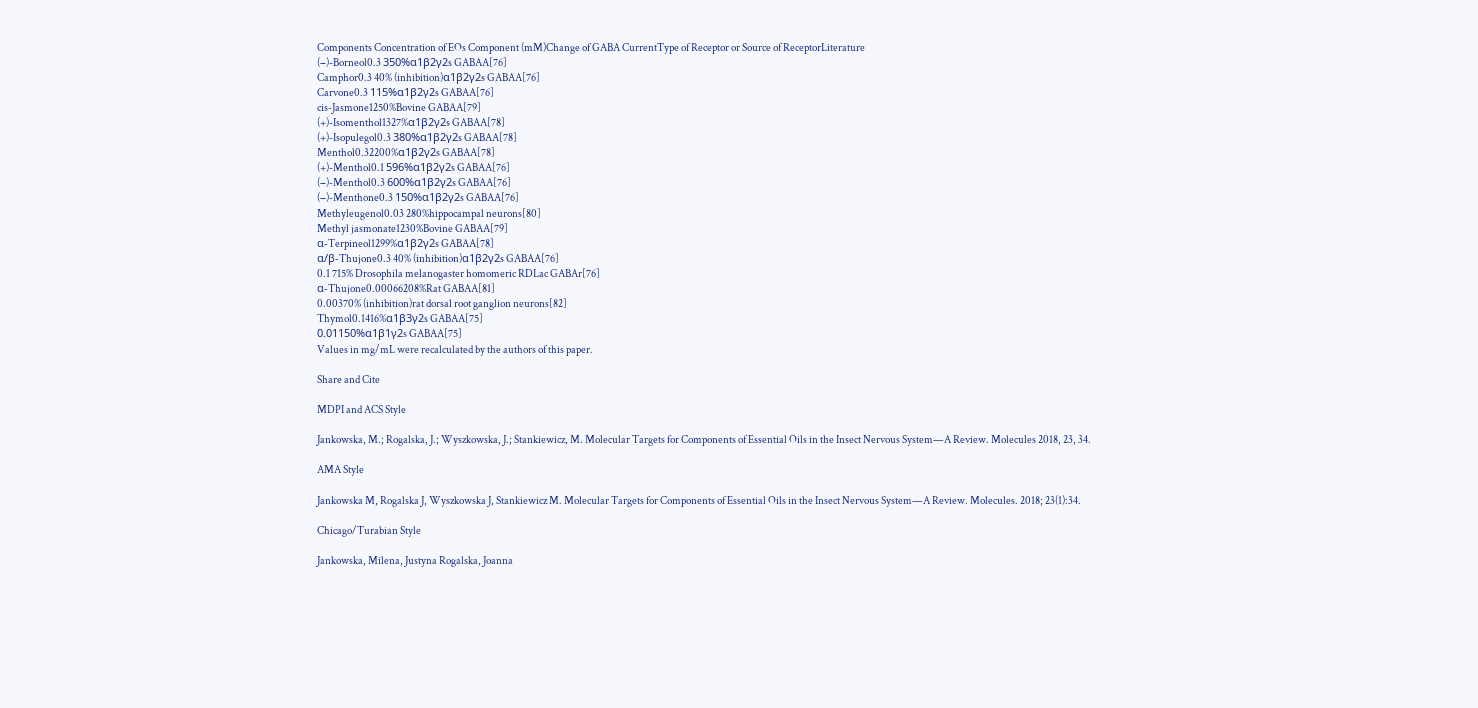Components Concentration of EOs Component (mM)Change of GABA CurrentType of Receptor or Source of ReceptorLiterature
(−)-Borneol0.3 350%α1β2γ2s GABAA[76]
Camphor0.3 40% (inhibition)α1β2γ2s GABAA[76]
Carvone0.3 115%α1β2γ2s GABAA[76]
cis-Jasmone1250%Bovine GABAA[79]
(+)-Isomenthol1327%α1β2γ2s GABAA[78]
(+)-Isopulegol0.3 380%α1β2γ2s GABAA[78]
Menthol0.32200%α1β2γ2s GABAA[78]
(+)-Menthol0.1 596%α1β2γ2s GABAA[76]
(−)-Menthol0.3 600%α1β2γ2s GABAA[76]
(−)-Menthone0.3 150%α1β2γ2s GABAA[76]
Methyleugenol0.03 280%hippocampal neurons[80]
Methyl jasmonate1230%Bovine GABAA[79]
α-Terpineol1299%α1β2γ2s GABAA[78]
α/β-Thujone0.3 40% (inhibition)α1β2γ2s GABAA[76]
0.1 715% Drosophila melanogaster homomeric RDLac GABAr[76]
α-Thujone0.00066208%Rat GABAA[81]
0.00370% (inhibition)rat dorsal root ganglion neurons[82]
Thymol0.1416%α1β3γ2s GABAA[75]
0.01150%α1β1γ2s GABAA[75]
Values in mg/mL were recalculated by the authors of this paper.

Share and Cite

MDPI and ACS Style

Jankowska, M.; Rogalska, J.; Wyszkowska, J.; Stankiewicz, M. Molecular Targets for Components of Essential Oils in the Insect Nervous System—A Review. Molecules 2018, 23, 34.

AMA Style

Jankowska M, Rogalska J, Wyszkowska J, Stankiewicz M. Molecular Targets for Components of Essential Oils in the Insect Nervous System—A Review. Molecules. 2018; 23(1):34.

Chicago/Turabian Style

Jankowska, Milena, Justyna Rogalska, Joanna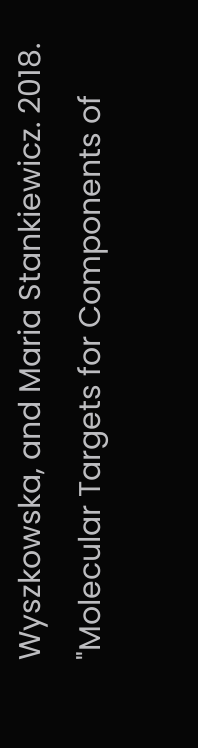Wyszkowska, and Maria Stankiewicz. 2018. "Molecular Targets for Components of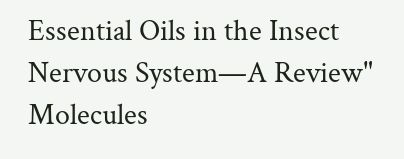Essential Oils in the Insect Nervous System—A Review" Molecules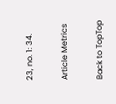23, no. 1: 34.

Article Metrics

Back to TopTop